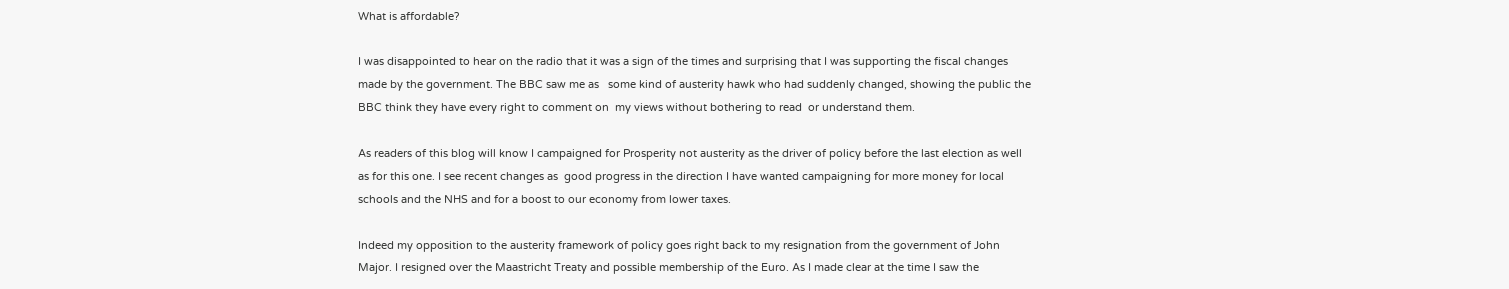What is affordable?

I was disappointed to hear on the radio that it was a sign of the times and surprising that I was supporting the fiscal changes made by the government. The BBC saw me as   some kind of austerity hawk who had suddenly changed, showing the public the BBC think they have every right to comment on  my views without bothering to read  or understand them.

As readers of this blog will know I campaigned for Prosperity not austerity as the driver of policy before the last election as well as for this one. I see recent changes as  good progress in the direction I have wanted campaigning for more money for local schools and the NHS and for a boost to our economy from lower taxes.

Indeed my opposition to the austerity framework of policy goes right back to my resignation from the government of John Major. I resigned over the Maastricht Treaty and possible membership of the Euro. As I made clear at the time I saw the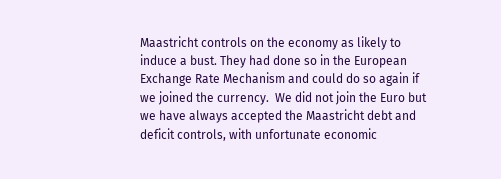Maastricht controls on the economy as likely to induce a bust. They had done so in the European Exchange Rate Mechanism and could do so again if we joined the currency.  We did not join the Euro but we have always accepted the Maastricht debt and deficit controls, with unfortunate economic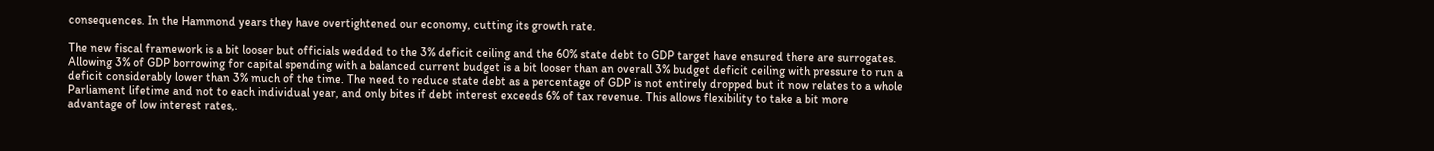consequences. In the Hammond years they have overtightened our economy, cutting its growth rate.

The new fiscal framework is a bit looser but officials wedded to the 3% deficit ceiling and the 60% state debt to GDP target have ensured there are surrogates. Allowing 3% of GDP borrowing for capital spending with a balanced current budget is a bit looser than an overall 3% budget deficit ceiling with pressure to run a deficit considerably lower than 3% much of the time. The need to reduce state debt as a percentage of GDP is not entirely dropped but it now relates to a whole Parliament lifetime and not to each individual year, and only bites if debt interest exceeds 6% of tax revenue. This allows flexibility to take a bit more advantage of low interest rates,.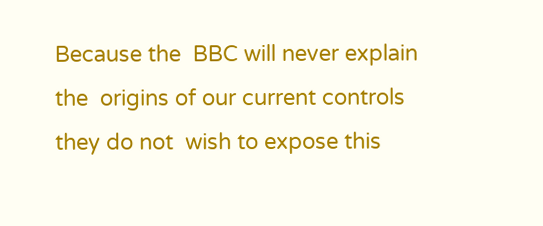Because the  BBC will never explain the  origins of our current controls they do not  wish to expose this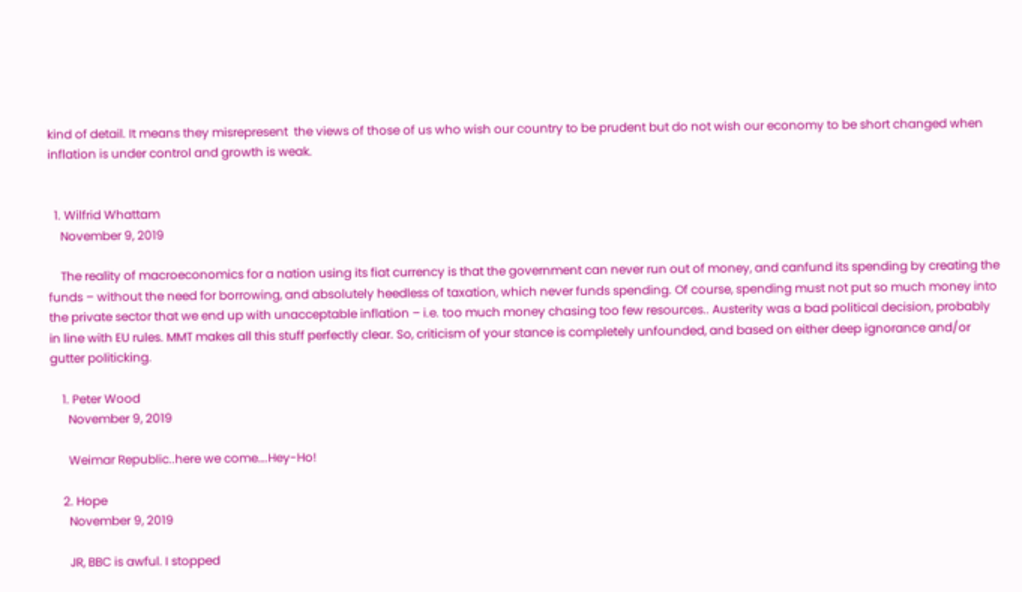kind of detail. It means they misrepresent  the views of those of us who wish our country to be prudent but do not wish our economy to be short changed when inflation is under control and growth is weak.


  1. Wilfrid Whattam
    November 9, 2019

    The reality of macroeconomics for a nation using its fiat currency is that the government can never run out of money, and canfund its spending by creating the funds – without the need for borrowing, and absolutely heedless of taxation, which never funds spending. Of course, spending must not put so much money into the private sector that we end up with unacceptable inflation – i.e. too much money chasing too few resources.. Austerity was a bad political decision, probably in line with EU rules. MMT makes all this stuff perfectly clear. So, criticism of your stance is completely unfounded, and based on either deep ignorance and/or gutter politicking.

    1. Peter Wood
      November 9, 2019

      Weimar Republic..here we come….Hey-Ho!

    2. Hope
      November 9, 2019

      JR, BBC is awful. I stopped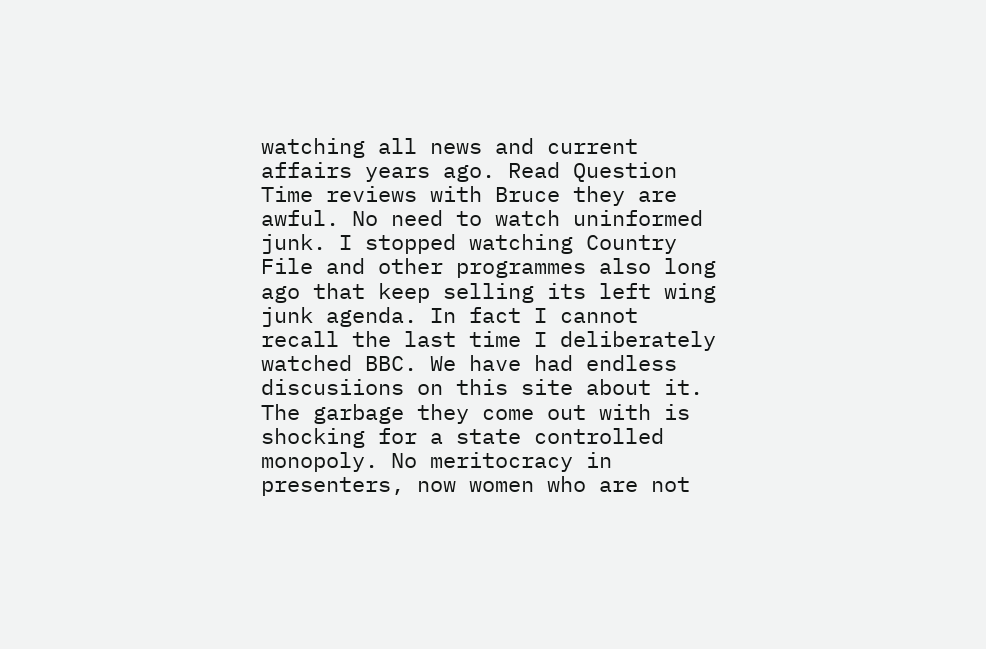watching all news and current affairs years ago. Read Question Time reviews with Bruce they are awful. No need to watch uninformed junk. I stopped watching Country File and other programmes also long ago that keep selling its left wing junk agenda. In fact I cannot recall the last time I deliberately watched BBC. We have had endless discusiions on this site about it. The garbage they come out with is shocking for a state controlled monopoly. No meritocracy in presenters, now women who are not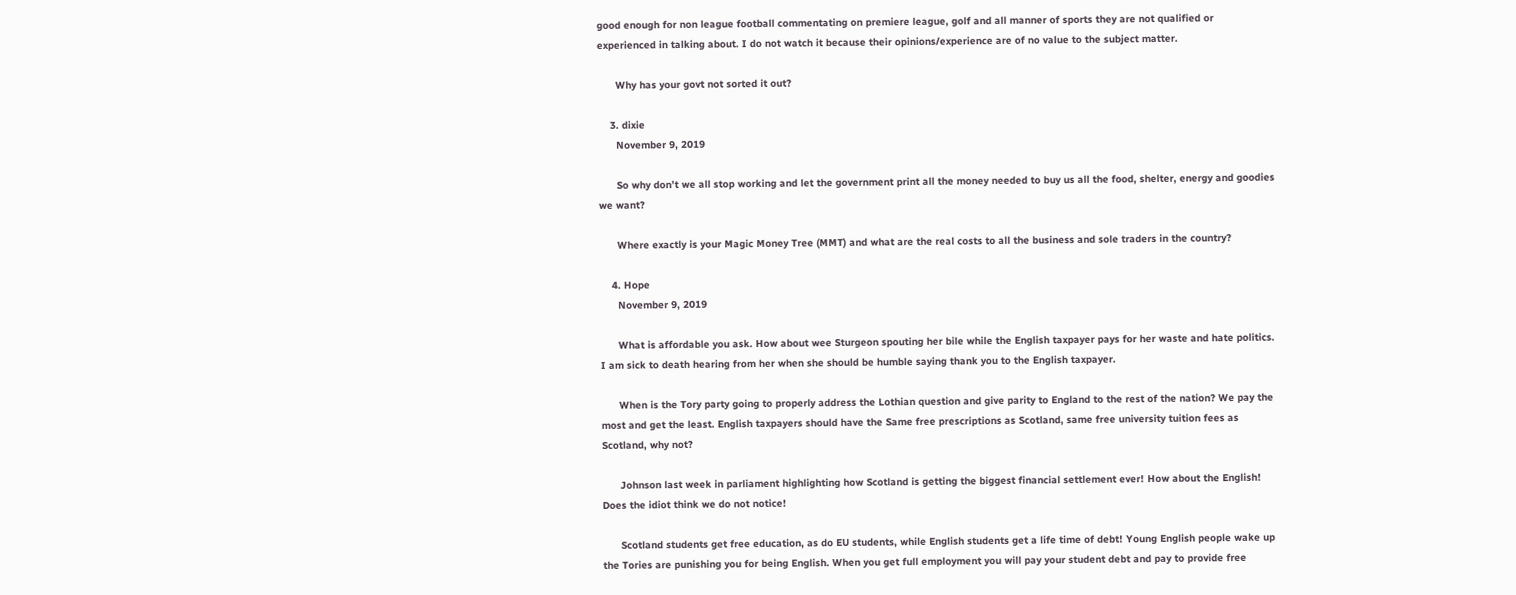good enough for non league football commentating on premiere league, golf and all manner of sports they are not qualified or experienced in talking about. I do not watch it because their opinions/experience are of no value to the subject matter.

      Why has your govt not sorted it out?

    3. dixie
      November 9, 2019

      So why don’t we all stop working and let the government print all the money needed to buy us all the food, shelter, energy and goodies we want?

      Where exactly is your Magic Money Tree (MMT) and what are the real costs to all the business and sole traders in the country?

    4. Hope
      November 9, 2019

      What is affordable you ask. How about wee Sturgeon spouting her bile while the English taxpayer pays for her waste and hate politics. I am sick to death hearing from her when she should be humble saying thank you to the English taxpayer.

      When is the Tory party going to properly address the Lothian question and give parity to England to the rest of the nation? We pay the most and get the least. English taxpayers should have the Same free prescriptions as Scotland, same free university tuition fees as Scotland, why not?

      Johnson last week in parliament highlighting how Scotland is getting the biggest financial settlement ever! How about the English! Does the idiot think we do not notice!

      Scotland students get free education, as do EU students, while English students get a life time of debt! Young English people wake up the Tories are punishing you for being English. When you get full employment you will pay your student debt and pay to provide free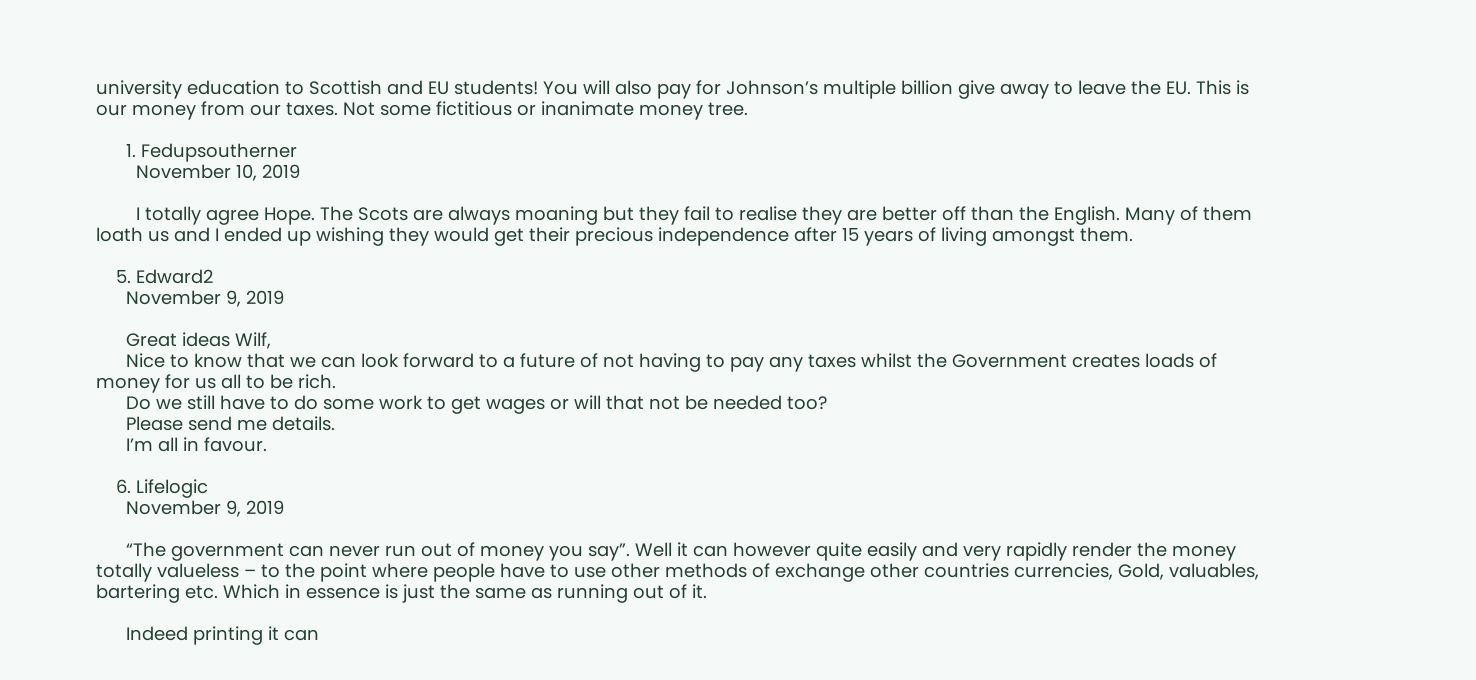university education to Scottish and EU students! You will also pay for Johnson’s multiple billion give away to leave the EU. This is our money from our taxes. Not some fictitious or inanimate money tree.

      1. Fedupsoutherner
        November 10, 2019

        I totally agree Hope. The Scots are always moaning but they fail to realise they are better off than the English. Many of them loath us and I ended up wishing they would get their precious independence after 15 years of living amongst them.

    5. Edward2
      November 9, 2019

      Great ideas Wilf,
      Nice to know that we can look forward to a future of not having to pay any taxes whilst the Government creates loads of money for us all to be rich.
      Do we still have to do some work to get wages or will that not be needed too?
      Please send me details.
      I’m all in favour.

    6. Lifelogic
      November 9, 2019

      “The government can never run out of money you say”. Well it can however quite easily and very rapidly render the money totally valueless – to the point where people have to use other methods of exchange other countries currencies, Gold, valuables, bartering etc. Which in essence is just the same as running out of it.

      Indeed printing it can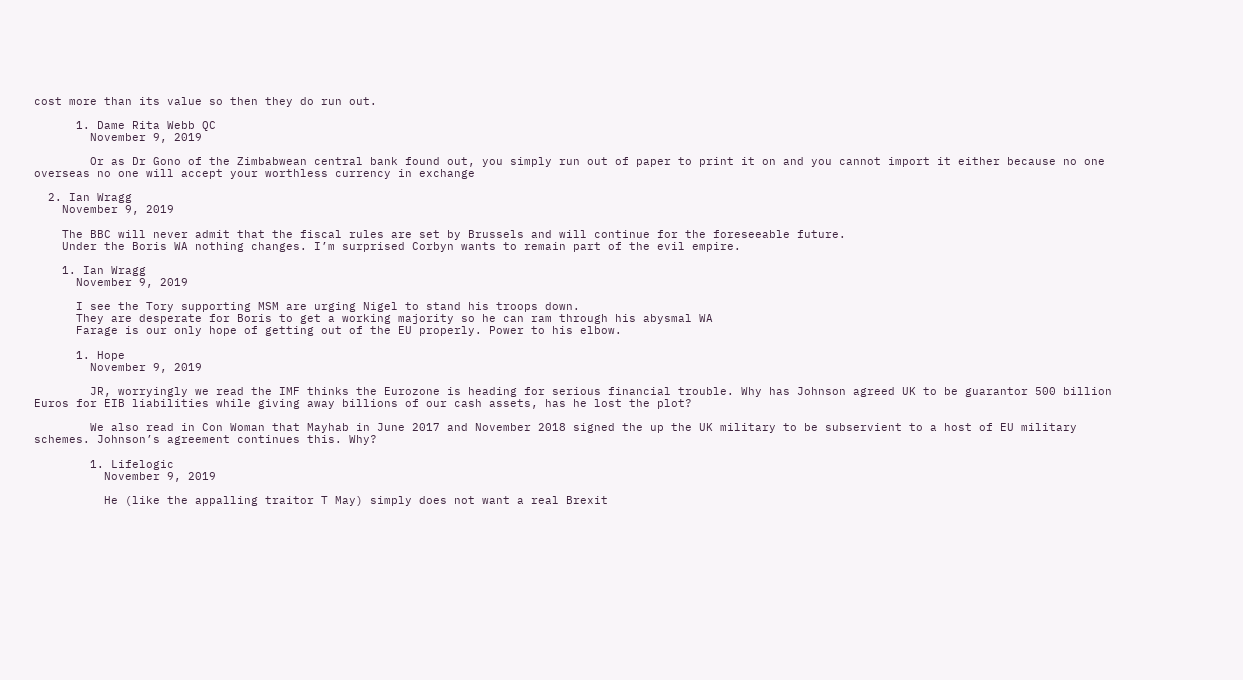cost more than its value so then they do run out.

      1. Dame Rita Webb QC
        November 9, 2019

        Or as Dr Gono of the Zimbabwean central bank found out, you simply run out of paper to print it on and you cannot import it either because no one overseas no one will accept your worthless currency in exchange

  2. Ian Wragg
    November 9, 2019

    The BBC will never admit that the fiscal rules are set by Brussels and will continue for the foreseeable future.
    Under the Boris WA nothing changes. I’m surprised Corbyn wants to remain part of the evil empire.

    1. Ian Wragg
      November 9, 2019

      I see the Tory supporting MSM are urging Nigel to stand his troops down.
      They are desperate for Boris to get a working majority so he can ram through his abysmal WA
      Farage is our only hope of getting out of the EU properly. Power to his elbow.

      1. Hope
        November 9, 2019

        JR, worryingly we read the IMF thinks the Eurozone is heading for serious financial trouble. Why has Johnson agreed UK to be guarantor 500 billion Euros for EIB liabilities while giving away billions of our cash assets, has he lost the plot?

        We also read in Con Woman that Mayhab in June 2017 and November 2018 signed the up the UK military to be subservient to a host of EU military schemes. Johnson’s agreement continues this. Why?

        1. Lifelogic
          November 9, 2019

          He (like the appalling traitor T May) simply does not want a real Brexit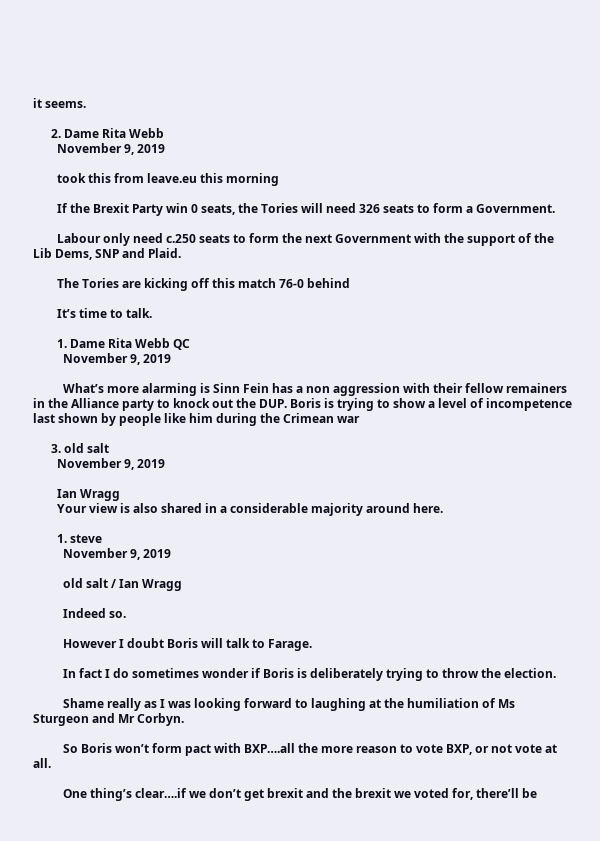it seems.

      2. Dame Rita Webb
        November 9, 2019

        took this from leave.eu this morning

        If the Brexit Party win 0 seats, the Tories will need 326 seats to form a Government.

        Labour only need c.250 seats to form the next Government with the support of the Lib Dems, SNP and Plaid.

        The Tories are kicking off this match 76-0 behind

        It’s time to talk.

        1. Dame Rita Webb QC
          November 9, 2019

          What’s more alarming is Sinn Fein has a non aggression with their fellow remainers in the Alliance party to knock out the DUP. Boris is trying to show a level of incompetence last shown by people like him during the Crimean war

      3. old salt
        November 9, 2019

        Ian Wragg
        Your view is also shared in a considerable majority around here.

        1. steve
          November 9, 2019

          old salt / Ian Wragg

          Indeed so.

          However I doubt Boris will talk to Farage.

          In fact I do sometimes wonder if Boris is deliberately trying to throw the election.

          Shame really as I was looking forward to laughing at the humiliation of Ms Sturgeon and Mr Corbyn.

          So Boris won’t form pact with BXP….all the more reason to vote BXP, or not vote at all.

          One thing’s clear….if we don’t get brexit and the brexit we voted for, there’ll be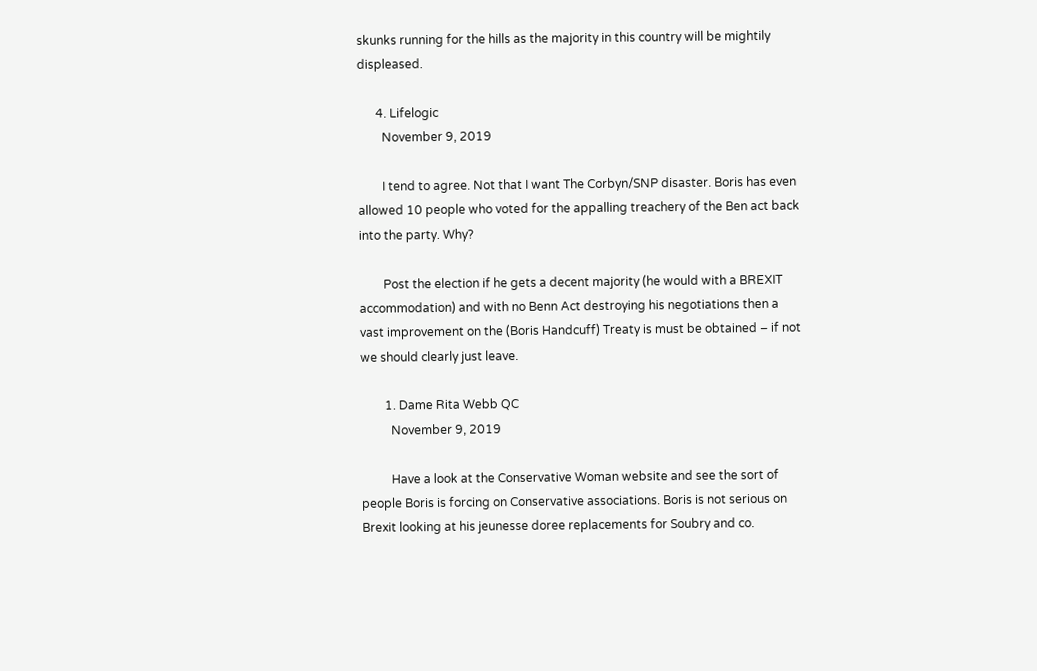skunks running for the hills as the majority in this country will be mightily displeased.

      4. Lifelogic
        November 9, 2019

        I tend to agree. Not that I want The Corbyn/SNP disaster. Boris has even allowed 10 people who voted for the appalling treachery of the Ben act back into the party. Why?

        Post the election if he gets a decent majority (he would with a BREXIT accommodation) and with no Benn Act destroying his negotiations then a vast improvement on the (Boris Handcuff) Treaty is must be obtained – if not we should clearly just leave.

        1. Dame Rita Webb QC
          November 9, 2019

          Have a look at the Conservative Woman website and see the sort of people Boris is forcing on Conservative associations. Boris is not serious on Brexit looking at his jeunesse doree replacements for Soubry and co.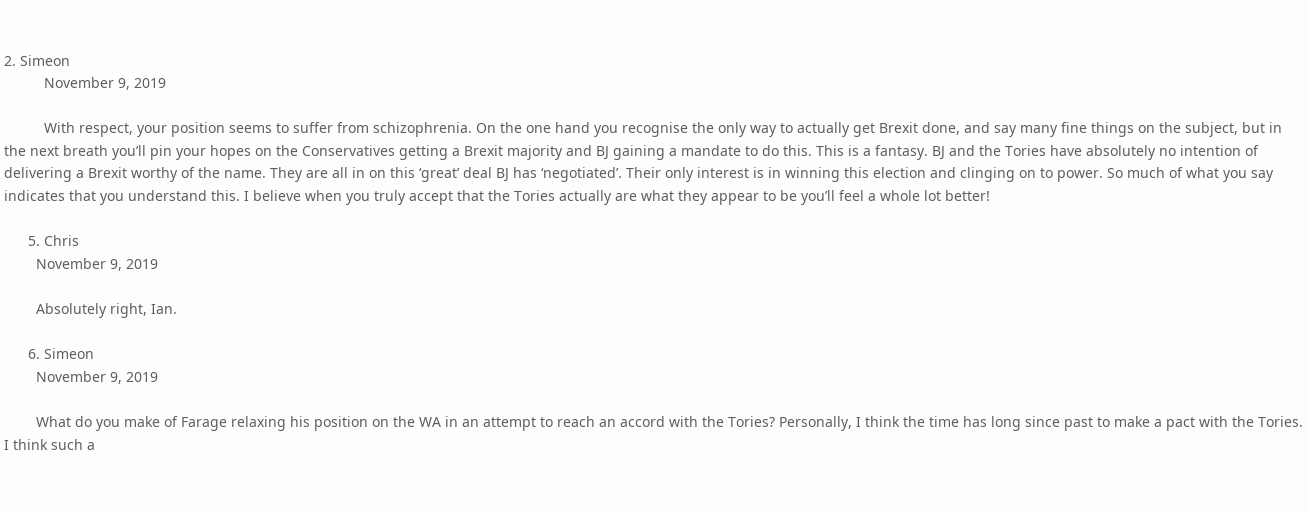2. Simeon
          November 9, 2019

          With respect, your position seems to suffer from schizophrenia. On the one hand you recognise the only way to actually get Brexit done, and say many fine things on the subject, but in the next breath you’ll pin your hopes on the Conservatives getting a Brexit majority and BJ gaining a mandate to do this. This is a fantasy. BJ and the Tories have absolutely no intention of delivering a Brexit worthy of the name. They are all in on this ‘great’ deal BJ has ‘negotiated’. Their only interest is in winning this election and clinging on to power. So much of what you say indicates that you understand this. I believe when you truly accept that the Tories actually are what they appear to be you’ll feel a whole lot better!

      5. Chris
        November 9, 2019

        Absolutely right, Ian.

      6. Simeon
        November 9, 2019

        What do you make of Farage relaxing his position on the WA in an attempt to reach an accord with the Tories? Personally, I think the time has long since past to make a pact with the Tories. I think such a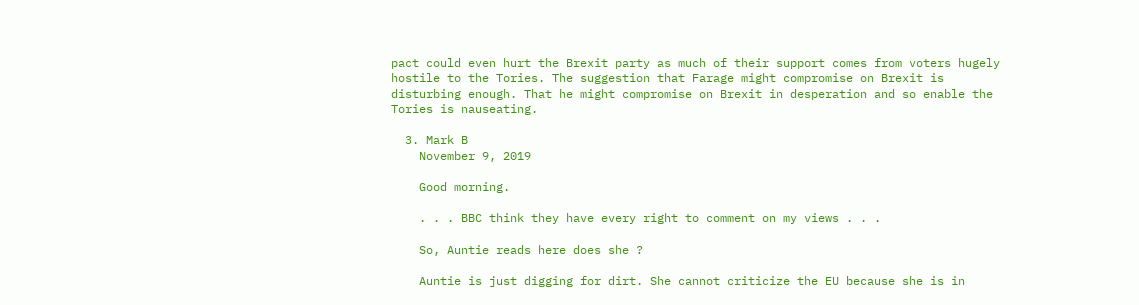pact could even hurt the Brexit party as much of their support comes from voters hugely hostile to the Tories. The suggestion that Farage might compromise on Brexit is disturbing enough. That he might compromise on Brexit in desperation and so enable the Tories is nauseating.

  3. Mark B
    November 9, 2019

    Good morning.

    . . . BBC think they have every right to comment on my views . . .

    So, Auntie reads here does she ?

    Auntie is just digging for dirt. She cannot criticize the EU because she is in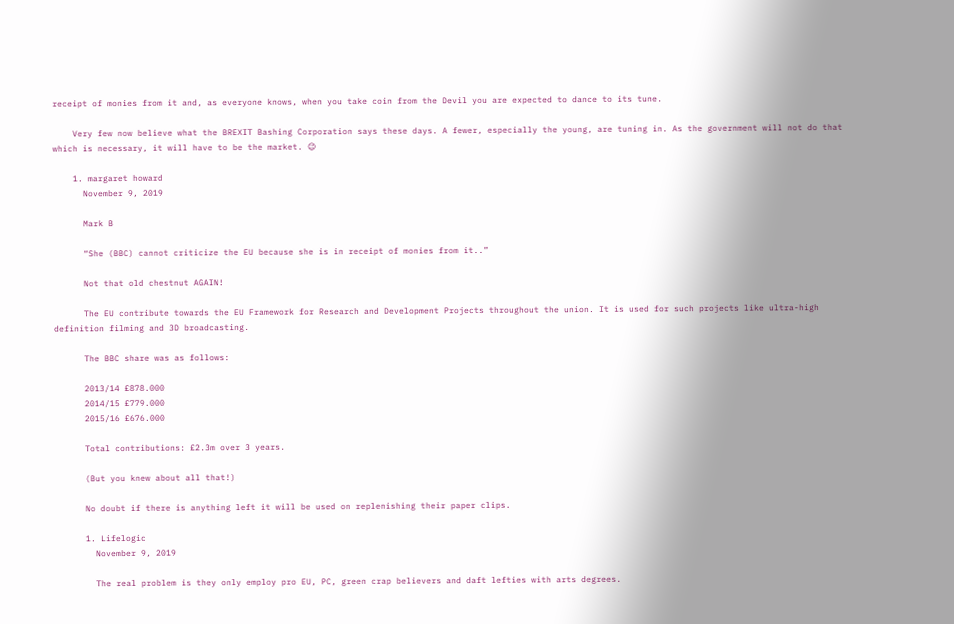receipt of monies from it and, as everyone knows, when you take coin from the Devil you are expected to dance to its tune.

    Very few now believe what the BREXIT Bashing Corporation says these days. A fewer, especially the young, are tuning in. As the government will not do that which is necessary, it will have to be the market. 😉

    1. margaret howard
      November 9, 2019

      Mark B

      “She (BBC) cannot criticize the EU because she is in receipt of monies from it..”

      Not that old chestnut AGAIN!

      The EU contribute towards the EU Framework for Research and Development Projects throughout the union. It is used for such projects like ultra-high definition filming and 3D broadcasting.

      The BBC share was as follows:

      2013/14 £878.000
      2014/15 £779.000
      2015/16 £676.000

      Total contributions: £2.3m over 3 years.

      (But you knew about all that!)

      No doubt if there is anything left it will be used on replenishing their paper clips.

      1. Lifelogic
        November 9, 2019

        The real problem is they only employ pro EU, PC, green crap believers and daft lefties with arts degrees.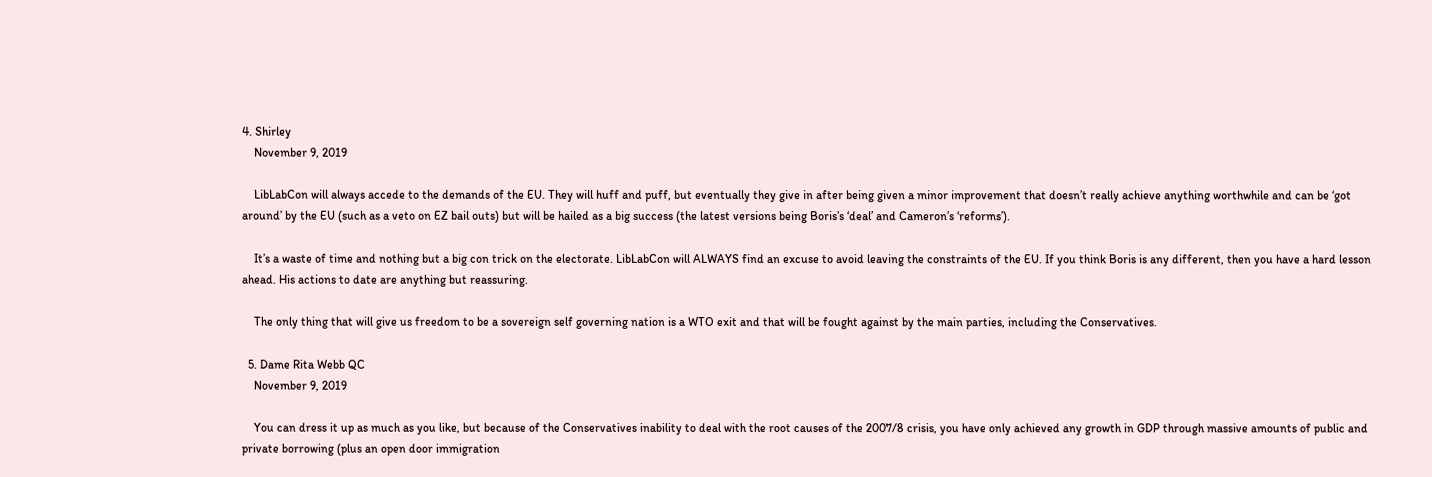4. Shirley
    November 9, 2019

    LibLabCon will always accede to the demands of the EU. They will huff and puff, but eventually they give in after being given a minor improvement that doesn’t really achieve anything worthwhile and can be ‘got around’ by the EU (such as a veto on EZ bail outs) but will be hailed as a big success (the latest versions being Boris’s ‘deal’ and Cameron’s ‘reforms’).

    It’s a waste of time and nothing but a big con trick on the electorate. LibLabCon will ALWAYS find an excuse to avoid leaving the constraints of the EU. If you think Boris is any different, then you have a hard lesson ahead. His actions to date are anything but reassuring.

    The only thing that will give us freedom to be a sovereign self governing nation is a WTO exit and that will be fought against by the main parties, including the Conservatives.

  5. Dame Rita Webb QC
    November 9, 2019

    You can dress it up as much as you like, but because of the Conservatives inability to deal with the root causes of the 2007/8 crisis, you have only achieved any growth in GDP through massive amounts of public and private borrowing (plus an open door immigration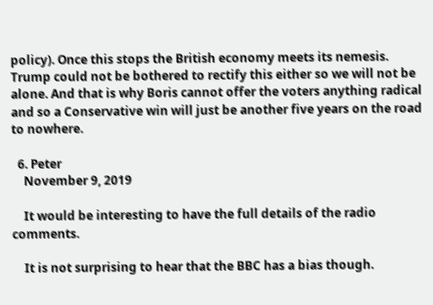policy). Once this stops the British economy meets its nemesis. Trump could not be bothered to rectify this either so we will not be alone. And that is why Boris cannot offer the voters anything radical and so a Conservative win will just be another five years on the road to nowhere.

  6. Peter
    November 9, 2019

    It would be interesting to have the full details of the radio comments.

    It is not surprising to hear that the BBC has a bias though.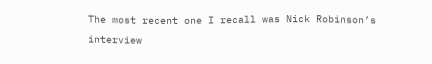The most recent one I recall was Nick Robinson’s interview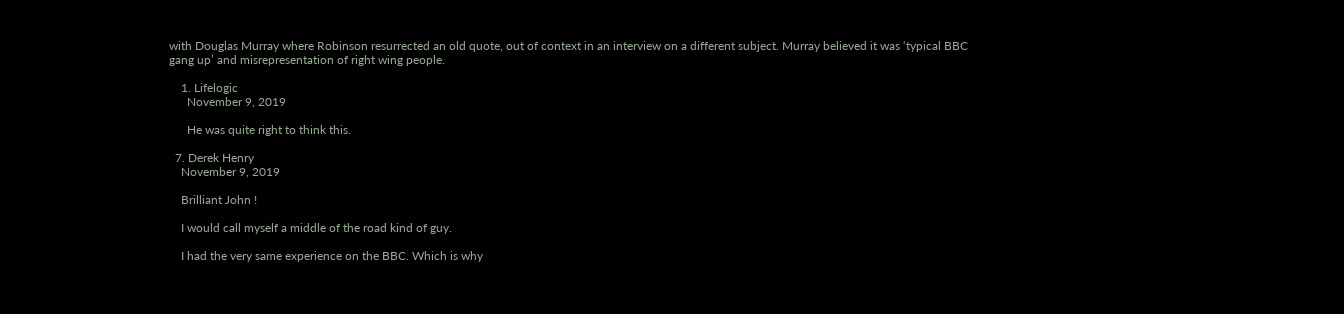with Douglas Murray where Robinson resurrected an old quote, out of context in an interview on a different subject. Murray believed it was ‘typical BBC gang up’ and misrepresentation of right wing people.

    1. Lifelogic
      November 9, 2019

      He was quite right to think this.

  7. Derek Henry
    November 9, 2019

    Brilliant John !

    I would call myself a middle of the road kind of guy.

    I had the very same experience on the BBC. Which is why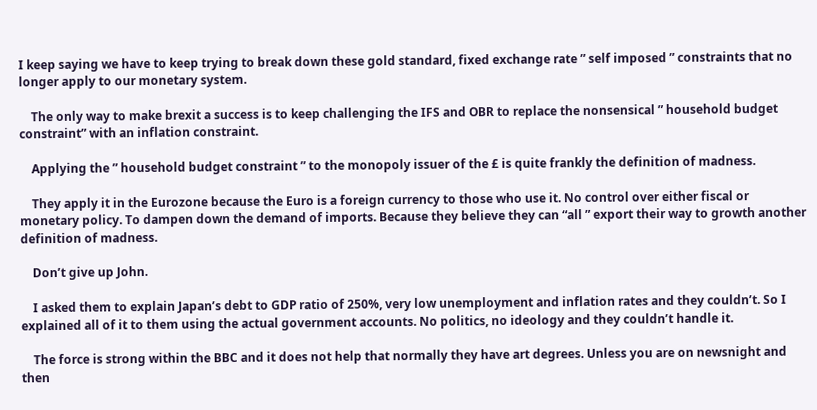I keep saying we have to keep trying to break down these gold standard, fixed exchange rate ” self imposed ” constraints that no longer apply to our monetary system.

    The only way to make brexit a success is to keep challenging the IFS and OBR to replace the nonsensical ” household budget constraint” with an inflation constraint.

    Applying the ” household budget constraint ” to the monopoly issuer of the £ is quite frankly the definition of madness.

    They apply it in the Eurozone because the Euro is a foreign currency to those who use it. No control over either fiscal or monetary policy. To dampen down the demand of imports. Because they believe they can “all ” export their way to growth another definition of madness.

    Don’t give up John.

    I asked them to explain Japan’s debt to GDP ratio of 250%, very low unemployment and inflation rates and they couldn’t. So I explained all of it to them using the actual government accounts. No politics, no ideology and they couldn’t handle it.

    The force is strong within the BBC and it does not help that normally they have art degrees. Unless you are on newsnight and then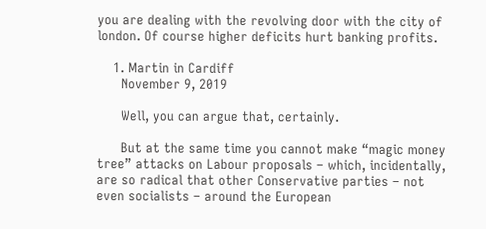you are dealing with the revolving door with the city of london. Of course higher deficits hurt banking profits.

    1. Martin in Cardiff
      November 9, 2019

      Well, you can argue that, certainly.

      But at the same time you cannot make “magic money tree” attacks on Labour proposals – which, incidentally, are so radical that other Conservative parties – not even socialists – around the European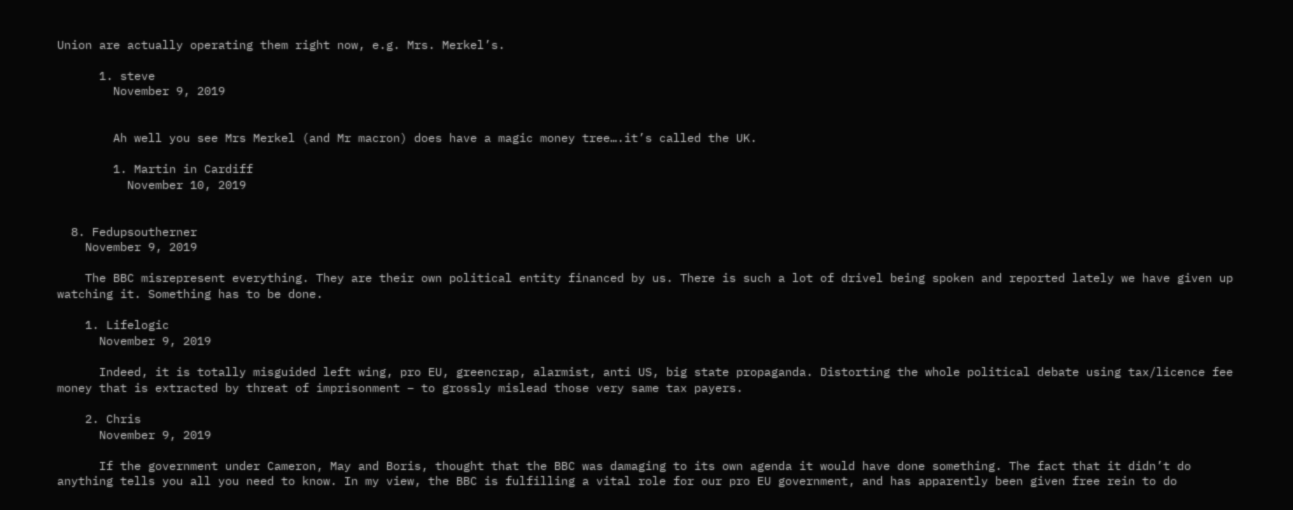Union are actually operating them right now, e.g. Mrs. Merkel’s.

      1. steve
        November 9, 2019


        Ah well you see Mrs Merkel (and Mr macron) does have a magic money tree….it’s called the UK.

        1. Martin in Cardiff
          November 10, 2019


  8. Fedupsoutherner
    November 9, 2019

    The BBC misrepresent everything. They are their own political entity financed by us. There is such a lot of drivel being spoken and reported lately we have given up watching it. Something has to be done.

    1. Lifelogic
      November 9, 2019

      Indeed, it is totally misguided left wing, pro EU, greencrap, alarmist, anti US, big state propaganda. Distorting the whole political debate using tax/licence fee money that is extracted by threat of imprisonment – to grossly mislead those very same tax payers.

    2. Chris
      November 9, 2019

      If the government under Cameron, May and Boris, thought that the BBC was damaging to its own agenda it would have done something. The fact that it didn’t do anything tells you all you need to know. In my view, the BBC is fulfilling a vital role for our pro EU government, and has apparently been given free rein to do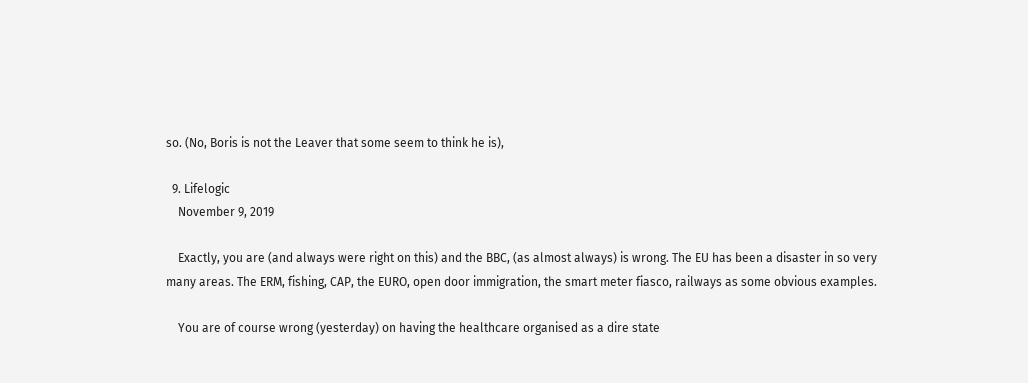so. (No, Boris is not the Leaver that some seem to think he is),

  9. Lifelogic
    November 9, 2019

    Exactly, you are (and always were right on this) and the BBC, (as almost always) is wrong. The EU has been a disaster in so very many areas. The ERM, fishing, CAP, the EURO, open door immigration, the smart meter fiasco, railways as some obvious examples.

    You are of course wrong (yesterday) on having the healthcare organised as a dire state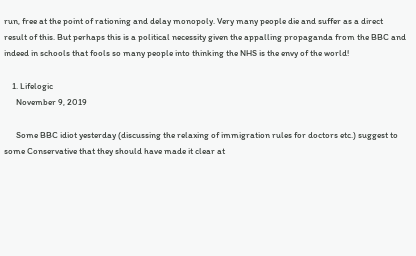run, free at the point of rationing and delay monopoly. Very many people die and suffer as a direct result of this. But perhaps this is a political necessity given the appalling propaganda from the BBC and indeed in schools that fools so many people into thinking the NHS is the envy of the world!

    1. Lifelogic
      November 9, 2019

      Some BBC idiot yesterday (discussing the relaxing of immigration rules for doctors etc.) suggest to some Conservative that they should have made it clear at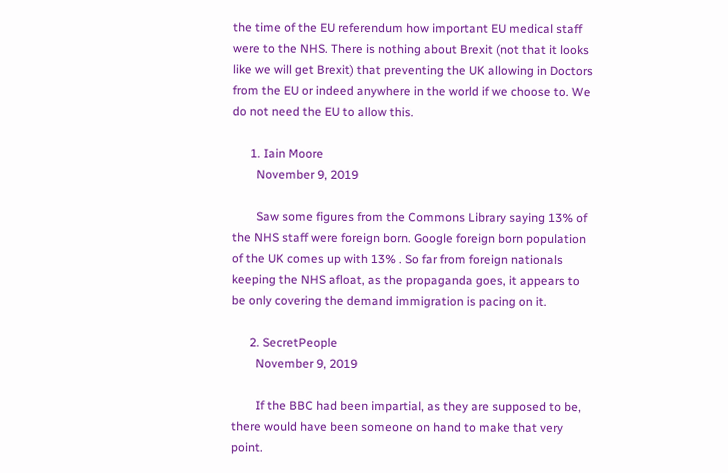the time of the EU referendum how important EU medical staff were to the NHS. There is nothing about Brexit (not that it looks like we will get Brexit) that preventing the UK allowing in Doctors from the EU or indeed anywhere in the world if we choose to. We do not need the EU to allow this.

      1. Iain Moore
        November 9, 2019

        Saw some figures from the Commons Library saying 13% of the NHS staff were foreign born. Google foreign born population of the UK comes up with 13% . So far from foreign nationals keeping the NHS afloat, as the propaganda goes, it appears to be only covering the demand immigration is pacing on it.

      2. SecretPeople
        November 9, 2019

        If the BBC had been impartial, as they are supposed to be, there would have been someone on hand to make that very point.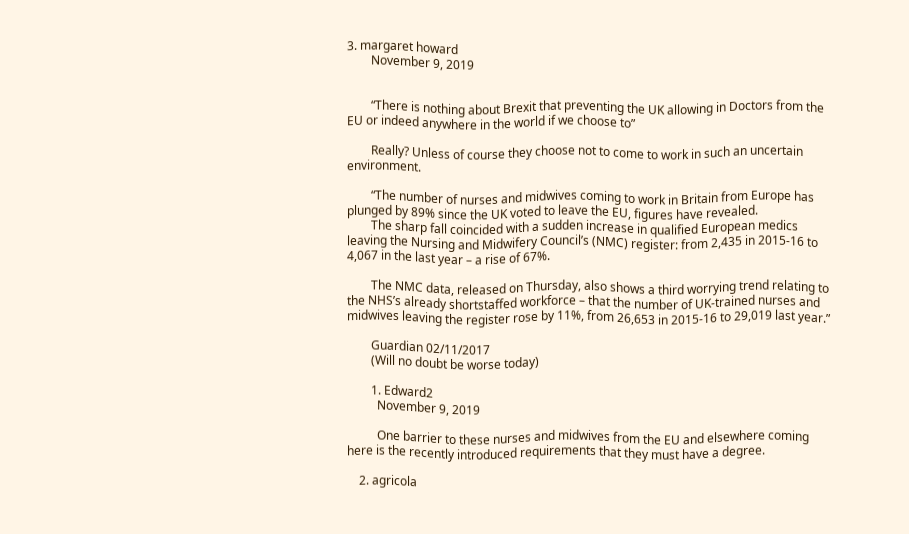3. margaret howard
        November 9, 2019


        “There is nothing about Brexit that preventing the UK allowing in Doctors from the EU or indeed anywhere in the world if we choose to”

        Really? Unless of course they choose not to come to work in such an uncertain environment.

        “The number of nurses and midwives coming to work in Britain from Europe has plunged by 89% since the UK voted to leave the EU, figures have revealed.
        The sharp fall coincided with a sudden increase in qualified European medics leaving the Nursing and Midwifery Council’s (NMC) register: from 2,435 in 2015-16 to 4,067 in the last year – a rise of 67%.

        The NMC data, released on Thursday, also shows a third worrying trend relating to the NHS’s already shortstaffed workforce – that the number of UK-trained nurses and midwives leaving the register rose by 11%, from 26,653 in 2015-16 to 29,019 last year.”

        Guardian 02/11/2017
        (Will no doubt be worse today)

        1. Edward2
          November 9, 2019

          One barrier to these nurses and midwives from the EU and elsewhere coming here is the recently introduced requirements that they must have a degree.

    2. agricola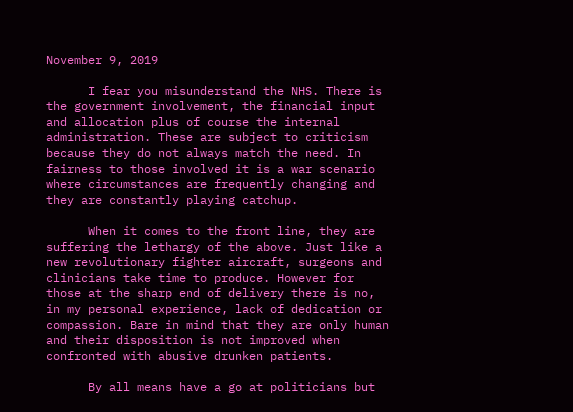November 9, 2019

      I fear you misunderstand the NHS. There is the government involvement, the financial input and allocation plus of course the internal administration. These are subject to criticism because they do not always match the need. In fairness to those involved it is a war scenario where circumstances are frequently changing and they are constantly playing catchup.

      When it comes to the front line, they are suffering the lethargy of the above. Just like a new revolutionary fighter aircraft, surgeons and clinicians take time to produce. However for those at the sharp end of delivery there is no, in my personal experience, lack of dedication or compassion. Bare in mind that they are only human and their disposition is not improved when confronted with abusive drunken patients.

      By all means have a go at politicians but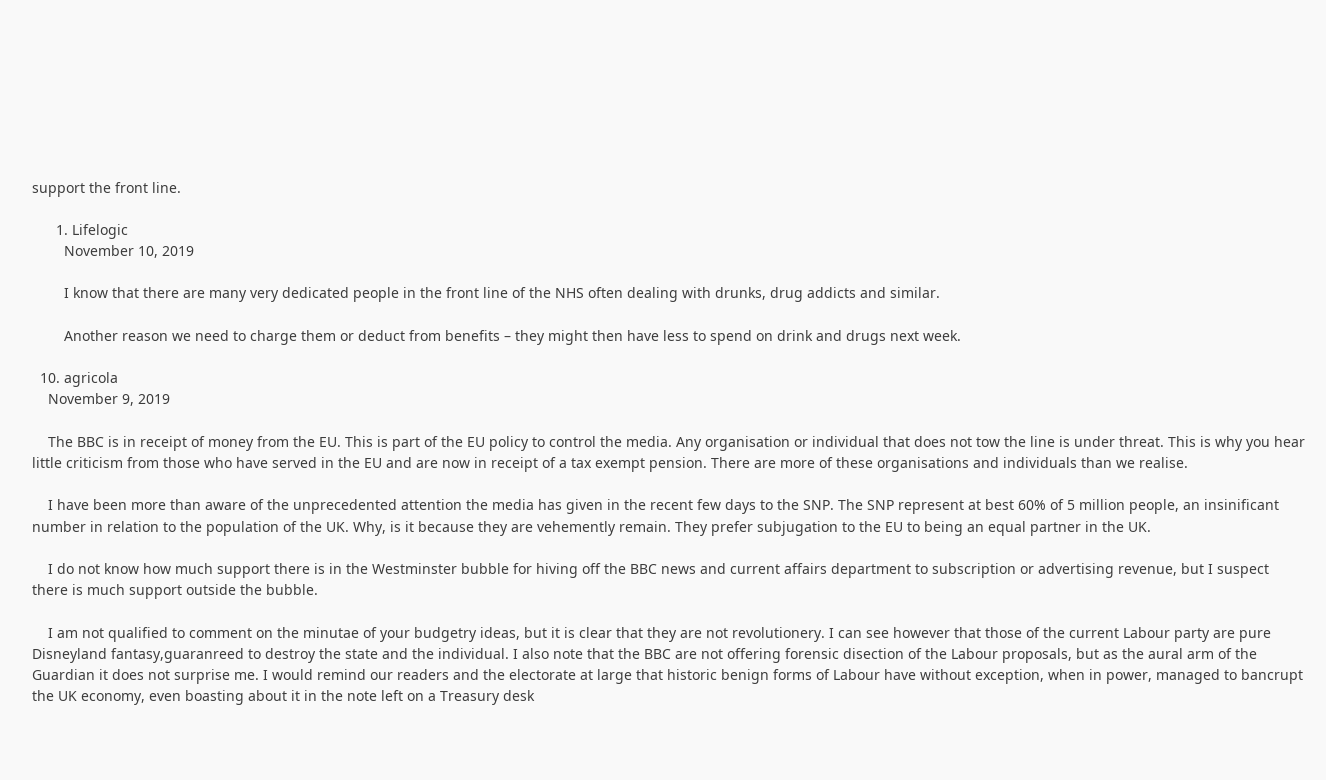support the front line.

      1. Lifelogic
        November 10, 2019

        I know that there are many very dedicated people in the front line of the NHS often dealing with drunks, drug addicts and similar.

        Another reason we need to charge them or deduct from benefits – they might then have less to spend on drink and drugs next week.

  10. agricola
    November 9, 2019

    The BBC is in receipt of money from the EU. This is part of the EU policy to control the media. Any organisation or individual that does not tow the line is under threat. This is why you hear little criticism from those who have served in the EU and are now in receipt of a tax exempt pension. There are more of these organisations and individuals than we realise.

    I have been more than aware of the unprecedented attention the media has given in the recent few days to the SNP. The SNP represent at best 60% of 5 million people, an insinificant number in relation to the population of the UK. Why, is it because they are vehemently remain. They prefer subjugation to the EU to being an equal partner in the UK.

    I do not know how much support there is in the Westminster bubble for hiving off the BBC news and current affairs department to subscription or advertising revenue, but I suspect there is much support outside the bubble.

    I am not qualified to comment on the minutae of your budgetry ideas, but it is clear that they are not revolutionery. I can see however that those of the current Labour party are pure Disneyland fantasy,guaranreed to destroy the state and the individual. I also note that the BBC are not offering forensic disection of the Labour proposals, but as the aural arm of the Guardian it does not surprise me. I would remind our readers and the electorate at large that historic benign forms of Labour have without exception, when in power, managed to bancrupt the UK economy, even boasting about it in the note left on a Treasury desk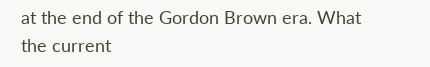at the end of the Gordon Brown era. What the current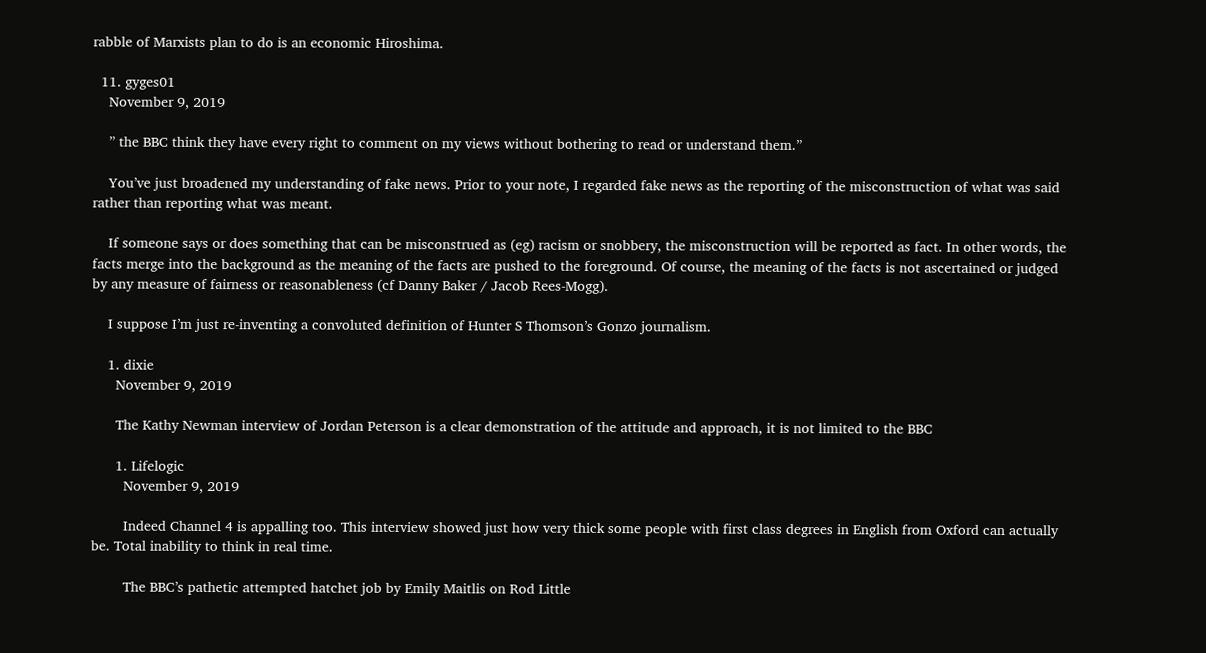rabble of Marxists plan to do is an economic Hiroshima.

  11. gyges01
    November 9, 2019

    ” the BBC think they have every right to comment on my views without bothering to read or understand them.”

    You’ve just broadened my understanding of fake news. Prior to your note, I regarded fake news as the reporting of the misconstruction of what was said rather than reporting what was meant.

    If someone says or does something that can be misconstrued as (eg) racism or snobbery, the misconstruction will be reported as fact. In other words, the facts merge into the background as the meaning of the facts are pushed to the foreground. Of course, the meaning of the facts is not ascertained or judged by any measure of fairness or reasonableness (cf Danny Baker / Jacob Rees-Mogg).

    I suppose I’m just re-inventing a convoluted definition of Hunter S Thomson’s Gonzo journalism.

    1. dixie
      November 9, 2019

      The Kathy Newman interview of Jordan Peterson is a clear demonstration of the attitude and approach, it is not limited to the BBC

      1. Lifelogic
        November 9, 2019

        Indeed Channel 4 is appalling too. This interview showed just how very thick some people with first class degrees in English from Oxford can actually be. Total inability to think in real time.

        The BBC’s pathetic attempted hatchet job by Emily Maitlis on Rod Little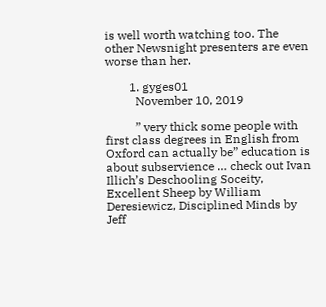is well worth watching too. The other Newsnight presenters are even worse than her.

        1. gyges01
          November 10, 2019

          ” very thick some people with first class degrees in English from Oxford can actually be” education is about subservience … check out Ivan Illich’s Deschooling Soceity, Excellent Sheep by William Deresiewicz, Disciplined Minds by Jeff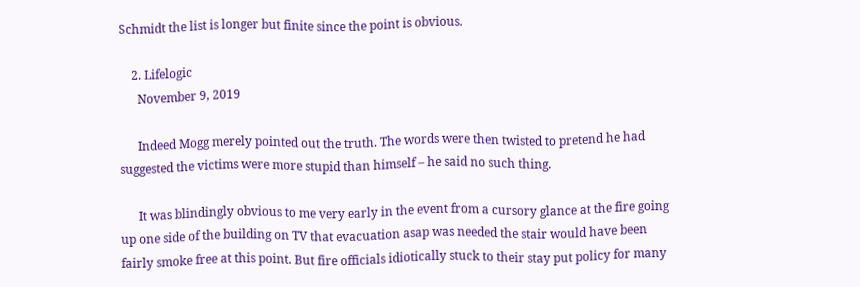Schmidt the list is longer but finite since the point is obvious.

    2. Lifelogic
      November 9, 2019

      Indeed Mogg merely pointed out the truth. The words were then twisted to pretend he had suggested the victims were more stupid than himself – he said no such thing.

      It was blindingly obvious to me very early in the event from a cursory glance at the fire going up one side of the building on TV that evacuation asap was needed the stair would have been fairly smoke free at this point. But fire officials idiotically stuck to their stay put policy for many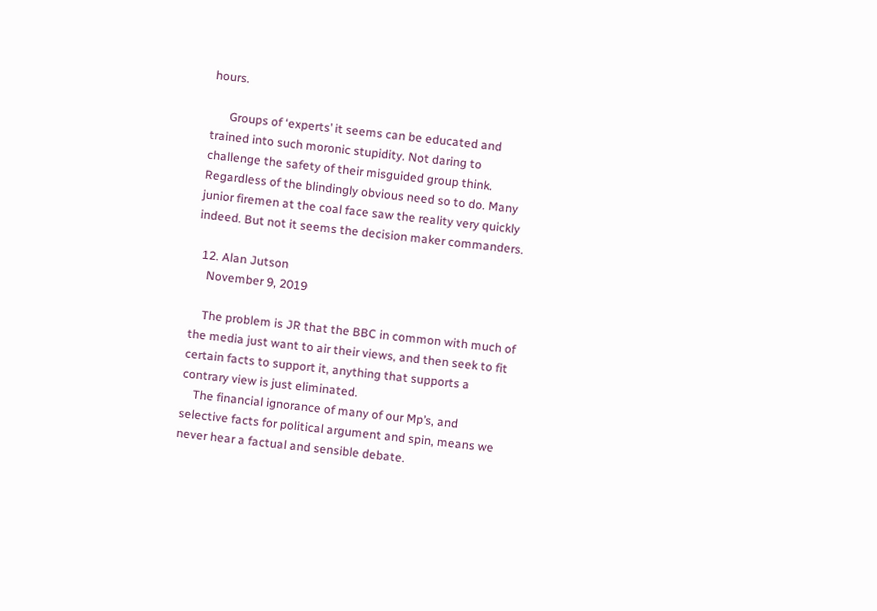hours.

      Groups of ‘experts’ it seems can be educated and trained into such moronic stupidity. Not daring to challenge the safety of their misguided group think. Regardless of the blindingly obvious need so to do. Many junior firemen at the coal face saw the reality very quickly indeed. But not it seems the decision maker commanders.

  12. Alan Jutson
    November 9, 2019

    The problem is JR that the BBC in common with much of the media just want to air their views, and then seek to fit certain facts to support it, anything that supports a contrary view is just eliminated.
    The financial ignorance of many of our Mp’s, and selective facts for political argument and spin, means we never hear a factual and sensible debate.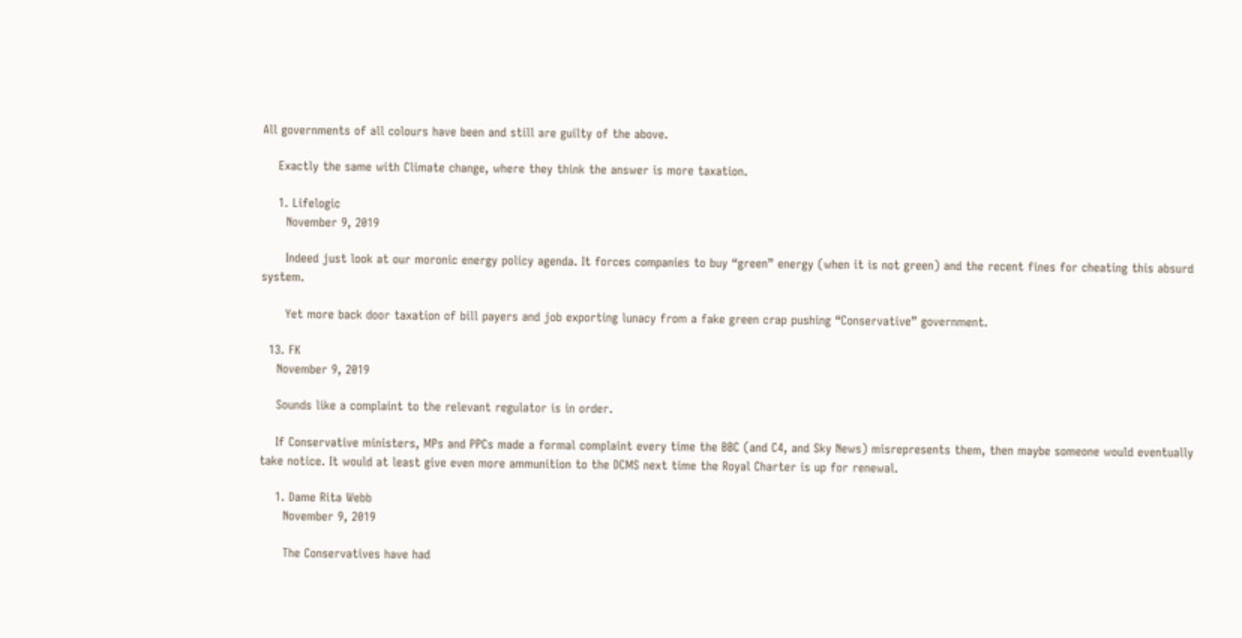All governments of all colours have been and still are guilty of the above.

    Exactly the same with Climate change, where they think the answer is more taxation.

    1. Lifelogic
      November 9, 2019

      Indeed just look at our moronic energy policy agenda. It forces companies to buy “green” energy (when it is not green) and the recent fines for cheating this absurd system.

      Yet more back door taxation of bill payers and job exporting lunacy from a fake green crap pushing “Conservative” government.

  13. FK
    November 9, 2019

    Sounds like a complaint to the relevant regulator is in order.

    If Conservative ministers, MPs and PPCs made a formal complaint every time the BBC (and C4, and Sky News) misrepresents them, then maybe someone would eventually take notice. It would at least give even more ammunition to the DCMS next time the Royal Charter is up for renewal.

    1. Dame Rita Webb
      November 9, 2019

      The Conservatives have had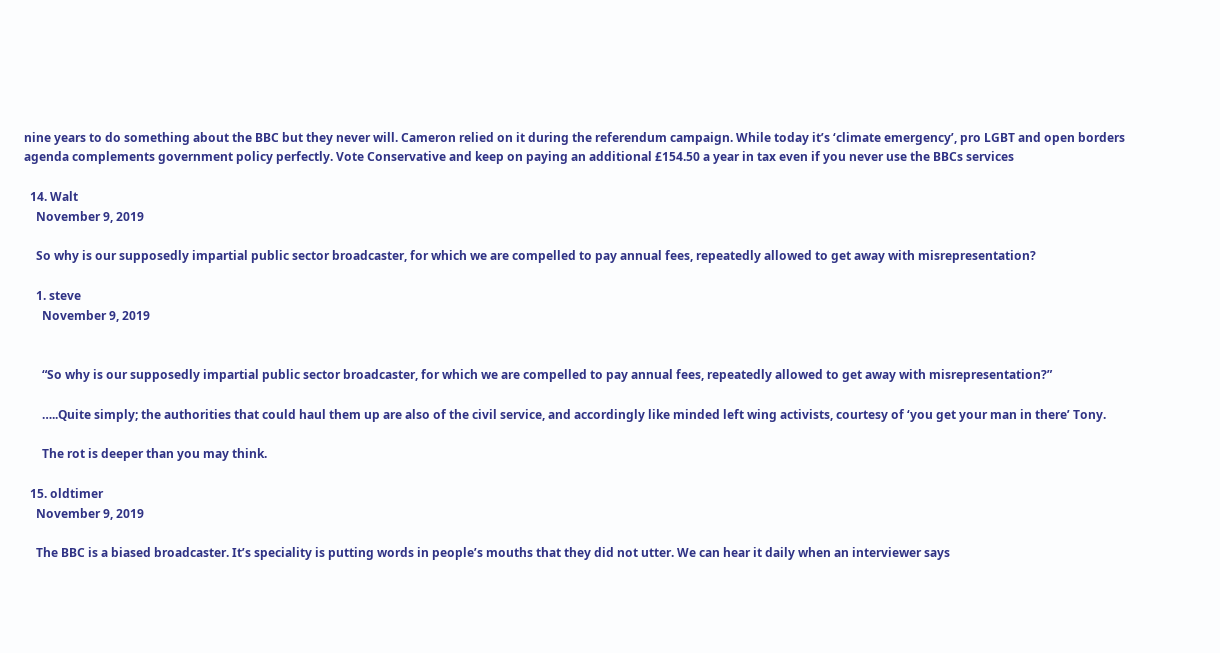nine years to do something about the BBC but they never will. Cameron relied on it during the referendum campaign. While today it’s ‘climate emergency’, pro LGBT and open borders agenda complements government policy perfectly. Vote Conservative and keep on paying an additional £154.50 a year in tax even if you never use the BBCs services

  14. Walt
    November 9, 2019

    So why is our supposedly impartial public sector broadcaster, for which we are compelled to pay annual fees, repeatedly allowed to get away with misrepresentation?

    1. steve
      November 9, 2019


      “So why is our supposedly impartial public sector broadcaster, for which we are compelled to pay annual fees, repeatedly allowed to get away with misrepresentation?”

      …..Quite simply; the authorities that could haul them up are also of the civil service, and accordingly like minded left wing activists, courtesy of ‘you get your man in there’ Tony.

      The rot is deeper than you may think.

  15. oldtimer
    November 9, 2019

    The BBC is a biased broadcaster. It’s speciality is putting words in people’s mouths that they did not utter. We can hear it daily when an interviewer says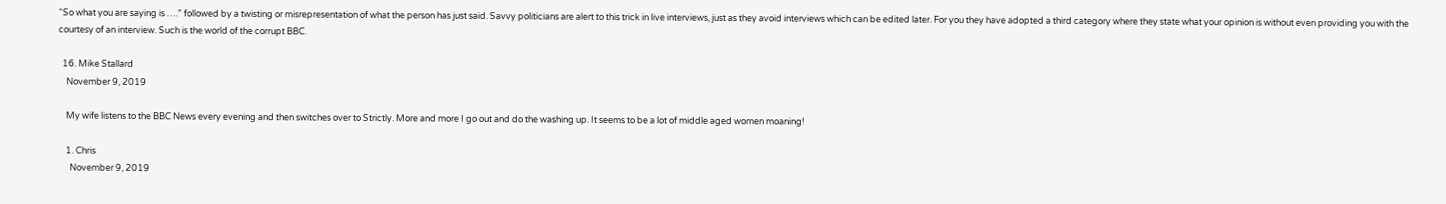“So what you are saying is ….” followed by a twisting or misrepresentation of what the person has just said. Savvy politicians are alert to this trick in live interviews, just as they avoid interviews which can be edited later. For you they have adopted a third category where they state what your opinion is without even providing you with the courtesy of an interview. Such is the world of the corrupt BBC.

  16. Mike Stallard
    November 9, 2019

    My wife listens to the BBC News every evening and then switches over to Strictly. More and more I go out and do the washing up. It seems to be a lot of middle aged women moaning!

    1. Chris
      November 9, 2019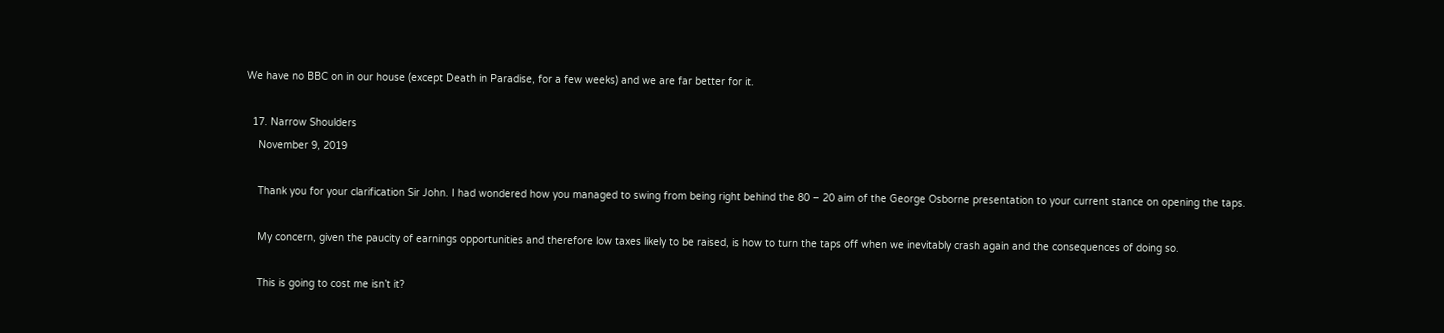We have no BBC on in our house (except Death in Paradise, for a few weeks) and we are far better for it.

  17. Narrow Shoulders
    November 9, 2019

    Thank you for your clarification Sir John. I had wondered how you managed to swing from being right behind the 80 – 20 aim of the George Osborne presentation to your current stance on opening the taps.

    My concern, given the paucity of earnings opportunities and therefore low taxes likely to be raised, is how to turn the taps off when we inevitably crash again and the consequences of doing so.

    This is going to cost me isn’t it?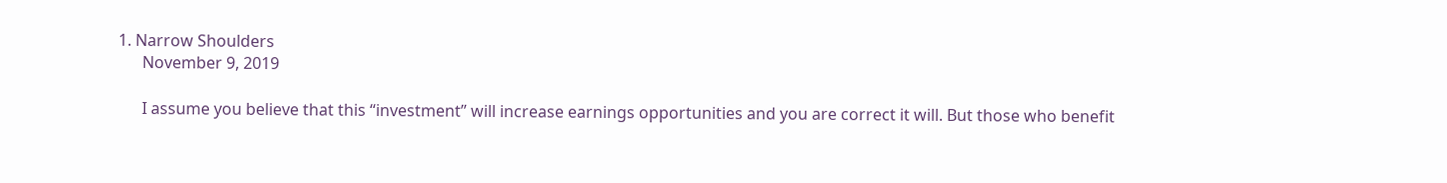1. Narrow Shoulders
      November 9, 2019

      I assume you believe that this “investment” will increase earnings opportunities and you are correct it will. But those who benefit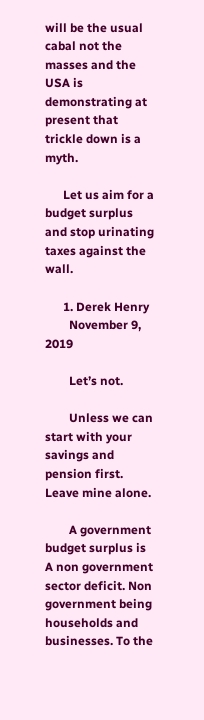will be the usual cabal not the masses and the USA is demonstrating at present that trickle down is a myth.

      Let us aim for a budget surplus and stop urinating taxes against the wall.

      1. Derek Henry
        November 9, 2019

        Let’s not.

        Unless we can start with your savings and pension first. Leave mine alone.

        A government budget surplus is A non government sector deficit. Non government being households and businesses. To the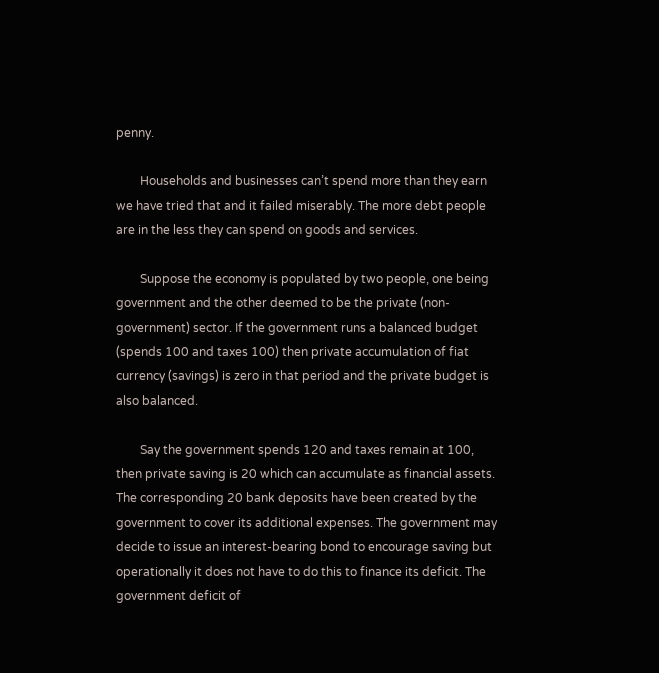penny.

        Households and businesses can’t spend more than they earn we have tried that and it failed miserably. The more debt people are in the less they can spend on goods and services.

        Suppose the economy is populated by two people, one being government and the other deemed to be the private (non-government) sector. If the government runs a balanced budget (spends 100 and taxes 100) then private accumulation of fiat currency (savings) is zero in that period and the private budget is also balanced.

        Say the government spends 120 and taxes remain at 100, then private saving is 20 which can accumulate as financial assets. The corresponding 20 bank deposits have been created by the government to cover its additional expenses. The government may decide to issue an interest-bearing bond to encourage saving but operationally it does not have to do this to finance its deficit. The government deficit of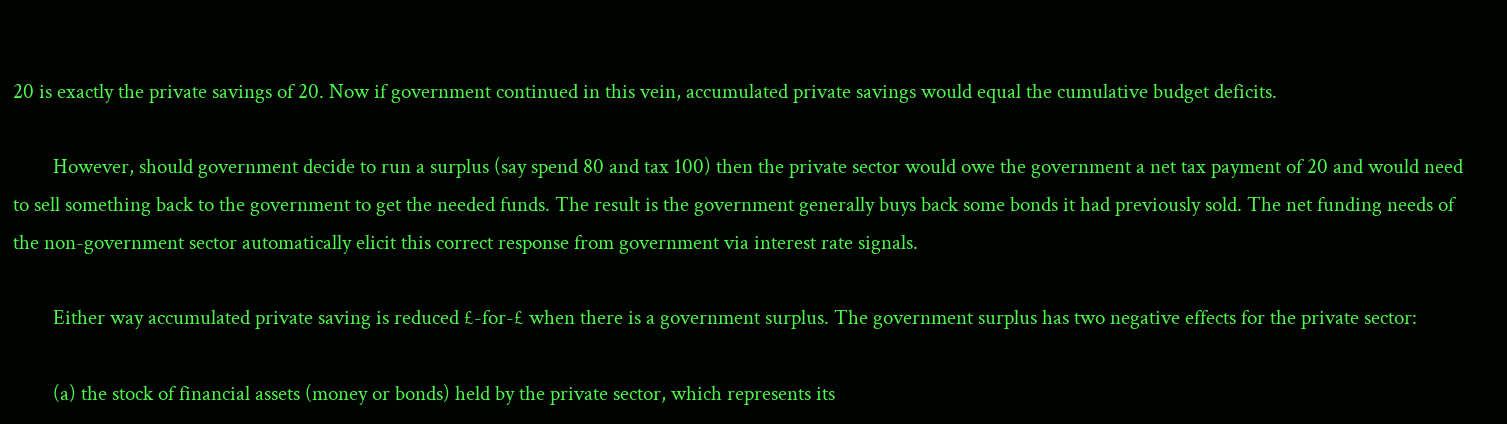20 is exactly the private savings of 20. Now if government continued in this vein, accumulated private savings would equal the cumulative budget deficits.

        However, should government decide to run a surplus (say spend 80 and tax 100) then the private sector would owe the government a net tax payment of 20 and would need to sell something back to the government to get the needed funds. The result is the government generally buys back some bonds it had previously sold. The net funding needs of the non-government sector automatically elicit this correct response from government via interest rate signals.

        Either way accumulated private saving is reduced £-for-£ when there is a government surplus. The government surplus has two negative effects for the private sector:

        (a) the stock of financial assets (money or bonds) held by the private sector, which represents its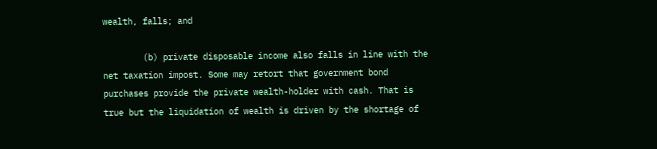wealth, falls; and

        (b) private disposable income also falls in line with the net taxation impost. Some may retort that government bond purchases provide the private wealth-holder with cash. That is true but the liquidation of wealth is driven by the shortage of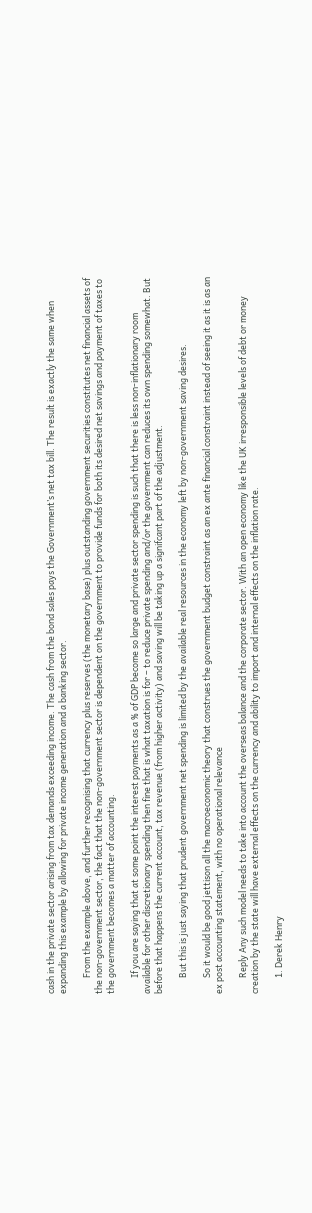cash in the private sector arising from tax demands exceeding income. The cash from the bond sales pays the Government’s net tax bill. The result is exactly the same when expanding this example by allowing for private income generation and a banking sector.

        From the example above, and further recognising that currency plus reserves (the monetary base) plus outstanding government securities constitutes net financial assets of the non-government sector, the fact that the non-government sector is dependent on the government to provide funds for both its desired net savings and payment of taxes to the government becomes a matter of accounting.

        If you are saying that at some point the interest payments as a % of GDP become so large and private sector spending is such that there is less non-inflationary room available for other discretionary spending then fine that is what taxation is for – to reduce private spending and/or the government can reduces its own spending somewhat. But before that happens the current account, tax revenue (from higher activity) and saving will be taking up a signifcant part of the adjustment.

        But this is just saying that prudent government net spending is limited by the available real resources in the economy left by non-government saving desires.

        So it would be good jettison all the macroeconomic theory that construes the government budget constraint as an ex ante financial constraint instead of seeing it as it is as an ex post accounting statement, with no operational relevance

        Reply Any such model needs to take into account the overseas balance and the corporate sector. With an open economy like the UK irresponsible levels of debt or money creation by the state will have external effects on the currency and ability to import and internal effects on the inflation rate.

        1. Derek Henry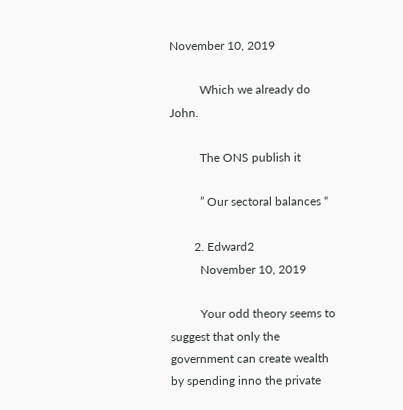November 10, 2019

          Which we already do John.

          The ONS publish it

          ” Our sectoral balances “

        2. Edward2
          November 10, 2019

          Your odd theory seems to suggest that only the government can create wealth by spending inno the private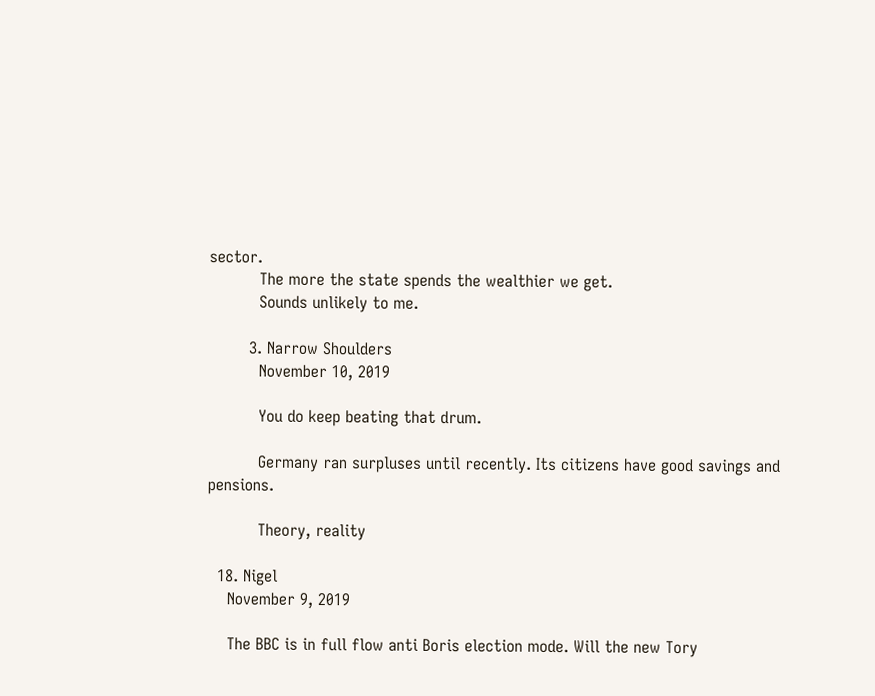sector.
          The more the state spends the wealthier we get.
          Sounds unlikely to me.

        3. Narrow Shoulders
          November 10, 2019

          You do keep beating that drum.

          Germany ran surpluses until recently. Its citizens have good savings and pensions.

          Theory, reality

  18. Nigel
    November 9, 2019

    The BBC is in full flow anti Boris election mode. Will the new Tory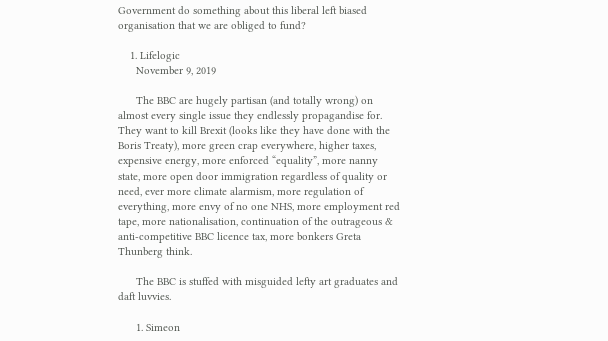Government do something about this liberal left biased organisation that we are obliged to fund?

    1. Lifelogic
      November 9, 2019

      The BBC are hugely partisan (and totally wrong) on almost every single issue they endlessly propagandise for. They want to kill Brexit (looks like they have done with the Boris Treaty), more green crap everywhere, higher taxes, expensive energy, more enforced “equality”, more nanny state, more open door immigration regardless of quality or need, ever more climate alarmism, more regulation of everything, more envy of no one NHS, more employment red tape, more nationalisation, continuation of the outrageous & anti-competitive BBC licence tax, more bonkers Greta Thunberg think.

      The BBC is stuffed with misguided lefty art graduates and daft luvvies.

      1. Simeon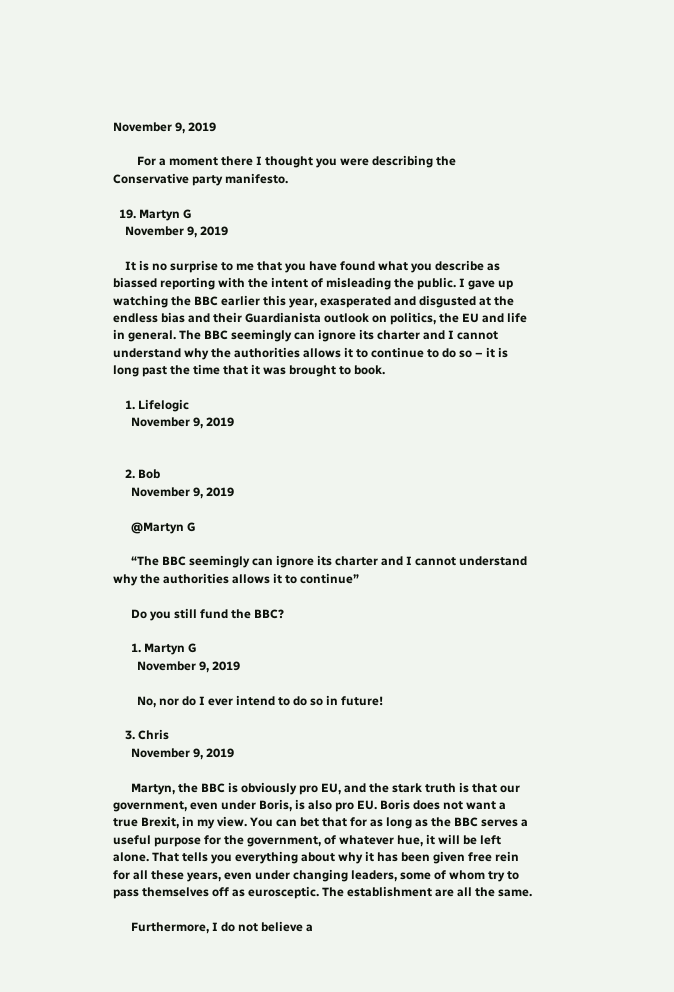November 9, 2019

        For a moment there I thought you were describing the Conservative party manifesto.

  19. Martyn G
    November 9, 2019

    It is no surprise to me that you have found what you describe as biassed reporting with the intent of misleading the public. I gave up watching the BBC earlier this year, exasperated and disgusted at the endless bias and their Guardianista outlook on politics, the EU and life in general. The BBC seemingly can ignore its charter and I cannot understand why the authorities allows it to continue to do so – it is long past the time that it was brought to book.

    1. Lifelogic
      November 9, 2019


    2. Bob
      November 9, 2019

      @Martyn G

      “The BBC seemingly can ignore its charter and I cannot understand why the authorities allows it to continue”

      Do you still fund the BBC?

      1. Martyn G
        November 9, 2019

        No, nor do I ever intend to do so in future!

    3. Chris
      November 9, 2019

      Martyn, the BBC is obviously pro EU, and the stark truth is that our government, even under Boris, is also pro EU. Boris does not want a true Brexit, in my view. You can bet that for as long as the BBC serves a useful purpose for the government, of whatever hue, it will be left alone. That tells you everything about why it has been given free rein for all these years, even under changing leaders, some of whom try to pass themselves off as eurosceptic. The establishment are all the same.

      Furthermore, I do not believe a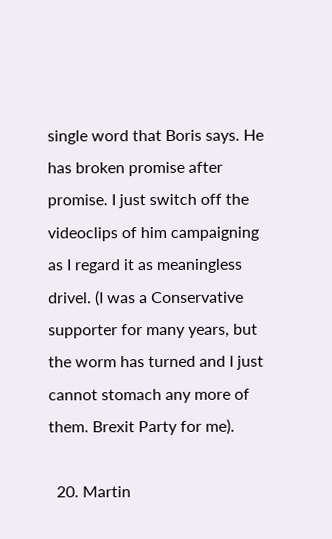single word that Boris says. He has broken promise after promise. I just switch off the videoclips of him campaigning as I regard it as meaningless drivel. (I was a Conservative supporter for many years, but the worm has turned and I just cannot stomach any more of them. Brexit Party for me).

  20. Martin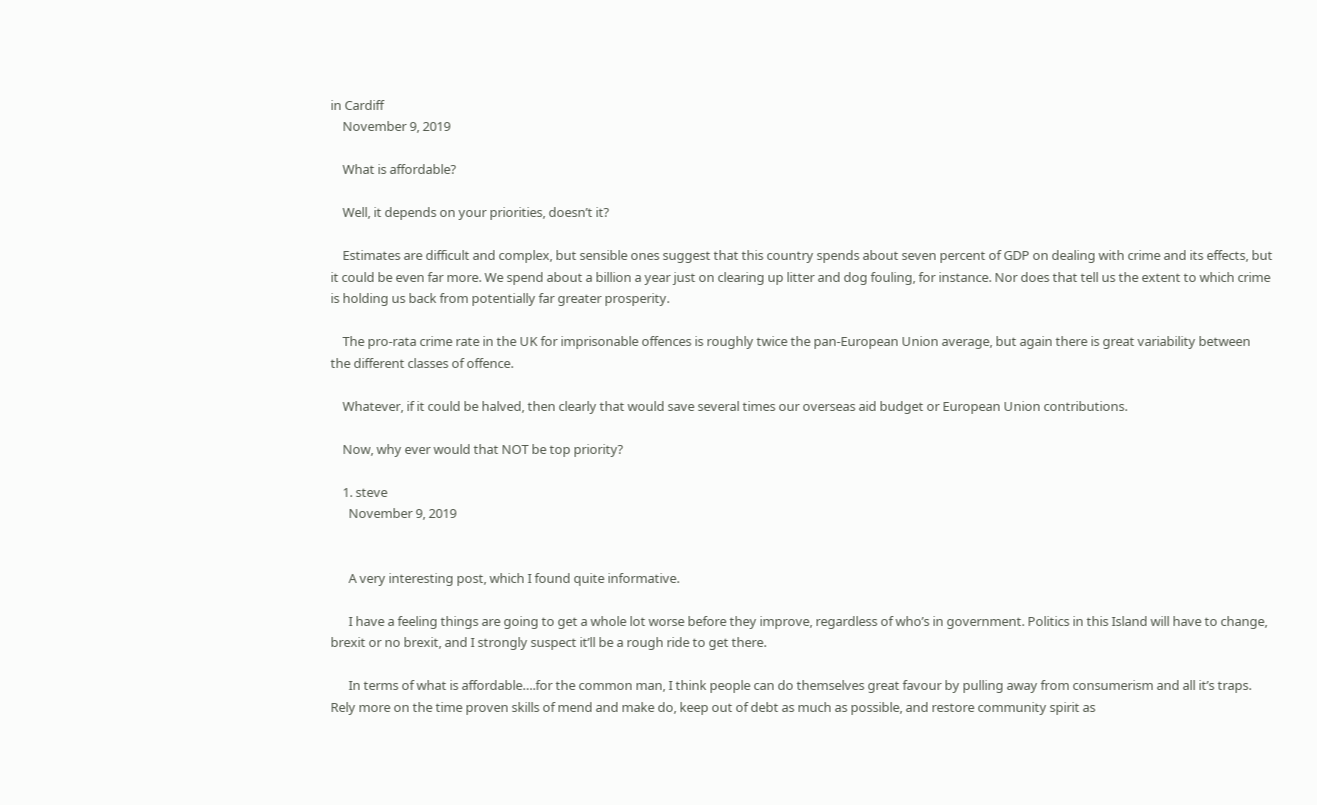in Cardiff
    November 9, 2019

    What is affordable?

    Well, it depends on your priorities, doesn’t it?

    Estimates are difficult and complex, but sensible ones suggest that this country spends about seven percent of GDP on dealing with crime and its effects, but it could be even far more. We spend about a billion a year just on clearing up litter and dog fouling, for instance. Nor does that tell us the extent to which crime is holding us back from potentially far greater prosperity.

    The pro-rata crime rate in the UK for imprisonable offences is roughly twice the pan-European Union average, but again there is great variability between the different classes of offence.

    Whatever, if it could be halved, then clearly that would save several times our overseas aid budget or European Union contributions.

    Now, why ever would that NOT be top priority?

    1. steve
      November 9, 2019


      A very interesting post, which I found quite informative.

      I have a feeling things are going to get a whole lot worse before they improve, regardless of who’s in government. Politics in this Island will have to change, brexit or no brexit, and I strongly suspect it’ll be a rough ride to get there.

      In terms of what is affordable….for the common man, I think people can do themselves great favour by pulling away from consumerism and all it’s traps. Rely more on the time proven skills of mend and make do, keep out of debt as much as possible, and restore community spirit as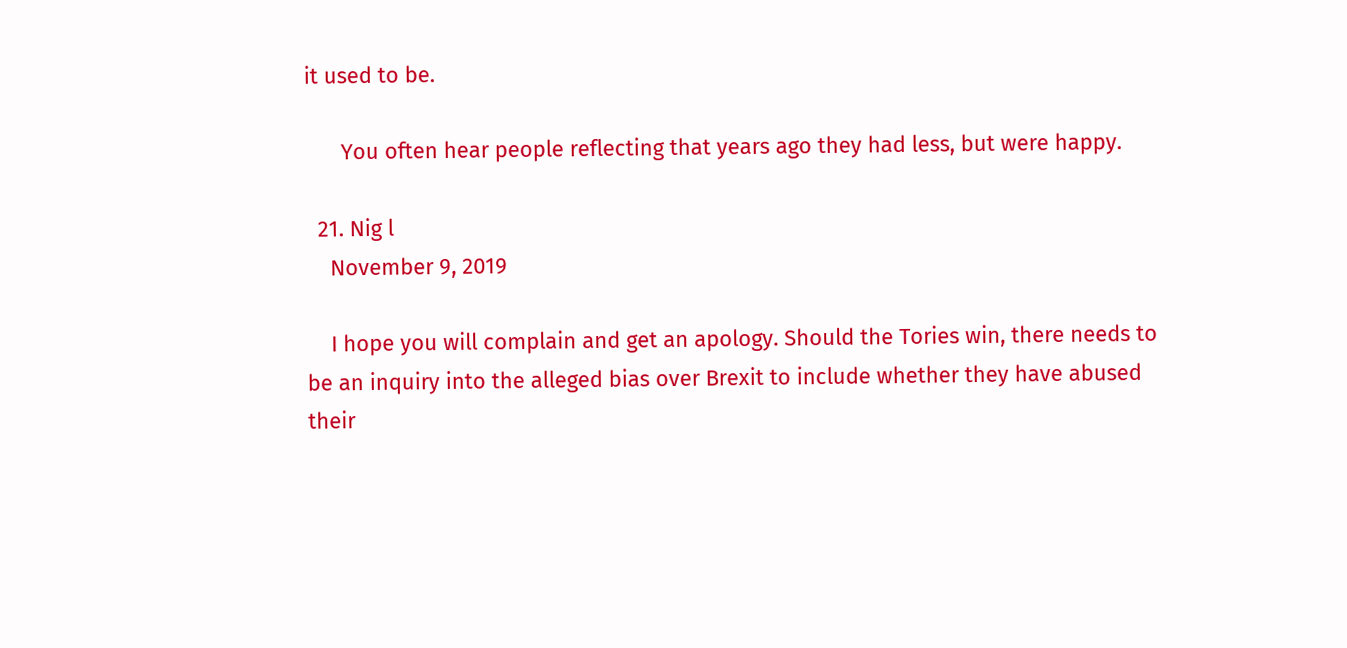it used to be.

      You often hear people reflecting that years ago they had less, but were happy.

  21. Nig l
    November 9, 2019

    I hope you will complain and get an apology. Should the Tories win, there needs to be an inquiry into the alleged bias over Brexit to include whether they have abused their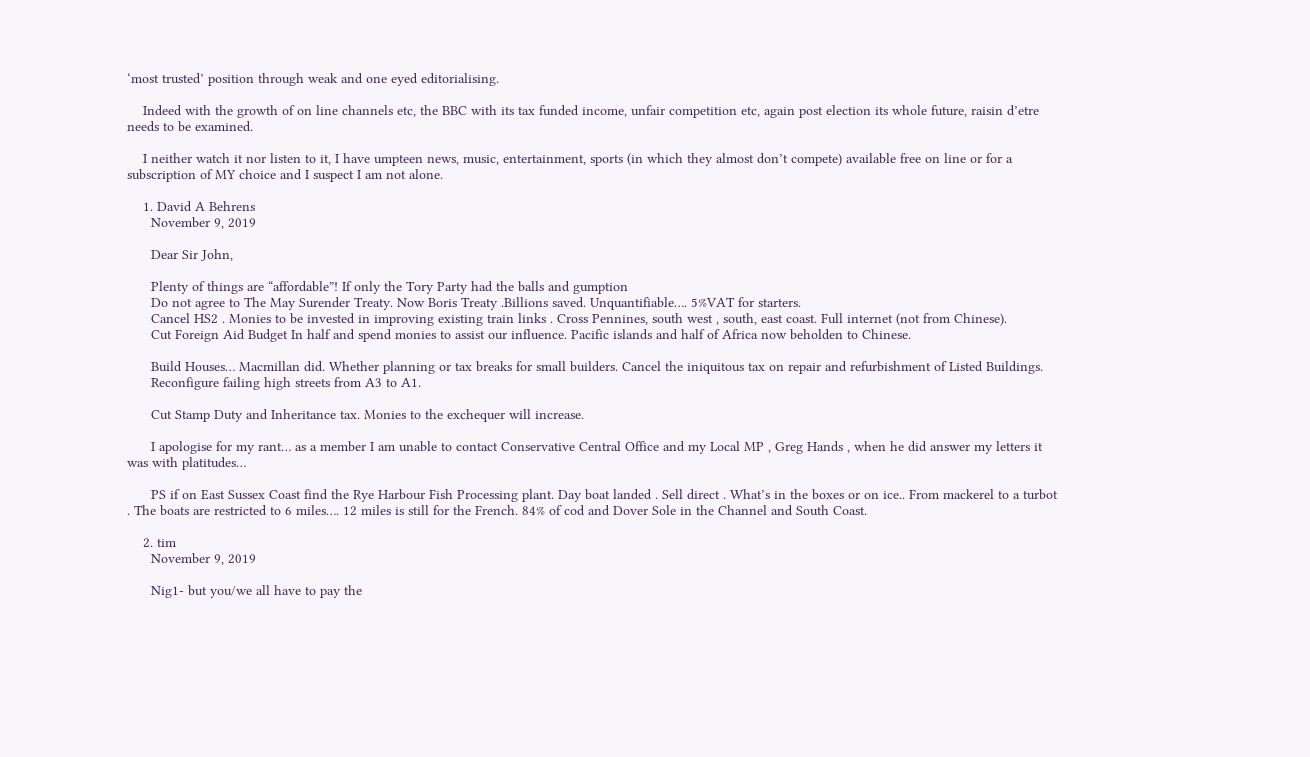‘most trusted’ position through weak and one eyed editorialising.

    Indeed with the growth of on line channels etc, the BBC with its tax funded income, unfair competition etc, again post election its whole future, raisin d’etre needs to be examined.

    I neither watch it nor listen to it, I have umpteen news, music, entertainment, sports (in which they almost don’t compete) available free on line or for a subscription of MY choice and I suspect I am not alone.

    1. David A Behrens
      November 9, 2019

      Dear Sir John,

      Plenty of things are “affordable”! If only the Tory Party had the balls and gumption
      Do not agree to The May Surender Treaty. Now Boris Treaty .Billions saved. Unquantifiable…. 5%VAT for starters.
      Cancel HS2 . Monies to be invested in improving existing train links . Cross Pennines, south west , south, east coast. Full internet (not from Chinese).
      Cut Foreign Aid Budget In half and spend monies to assist our influence. Pacific islands and half of Africa now beholden to Chinese.

      Build Houses… Macmillan did. Whether planning or tax breaks for small builders. Cancel the iniquitous tax on repair and refurbishment of Listed Buildings.
      Reconfigure failing high streets from A3 to A1.

      Cut Stamp Duty and Inheritance tax. Monies to the exchequer will increase.

      I apologise for my rant… as a member I am unable to contact Conservative Central Office and my Local MP , Greg Hands , when he did answer my letters it was with platitudes…

      PS if on East Sussex Coast find the Rye Harbour Fish Processing plant. Day boat landed . Sell direct . What’s in the boxes or on ice.. From mackerel to a turbot . The boats are restricted to 6 miles…. 12 miles is still for the French. 84% of cod and Dover Sole in the Channel and South Coast.

    2. tim
      November 9, 2019

      Nig1- but you/we all have to pay the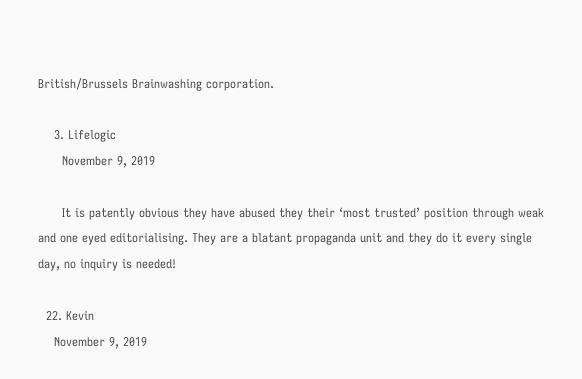British/Brussels Brainwashing corporation.

    3. Lifelogic
      November 9, 2019

      It is patently obvious they have abused they their ‘most trusted’ position through weak and one eyed editorialising. They are a blatant propaganda unit and they do it every single day, no inquiry is needed!

  22. Kevin
    November 9, 2019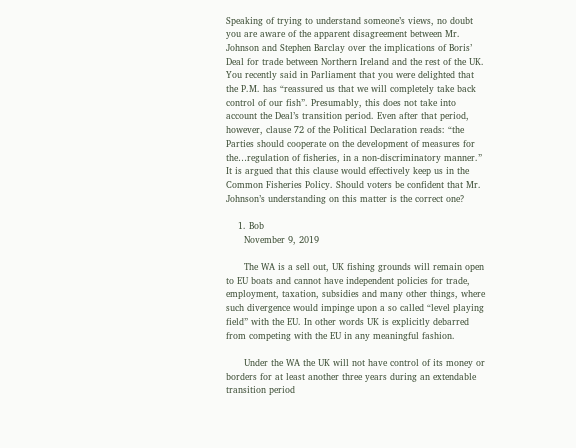Speaking of trying to understand someone’s views, no doubt you are aware of the apparent disagreement between Mr. Johnson and Stephen Barclay over the implications of Boris’ Deal for trade between Northern Ireland and the rest of the UK. You recently said in Parliament that you were delighted that the P.M. has “reassured us that we will completely take back control of our fish”. Presumably, this does not take into account the Deal’s transition period. Even after that period, however, clause 72 of the Political Declaration reads: “the Parties should cooperate on the development of measures for the…regulation of fisheries, in a non-discriminatory manner.” It is argued that this clause would effectively keep us in the Common Fisheries Policy. Should voters be confident that Mr. Johnson’s understanding on this matter is the correct one?

    1. Bob
      November 9, 2019

      The WA is a sell out, UK fishing grounds will remain open to EU boats and cannot have independent policies for trade, employment, taxation, subsidies and many other things, where such divergence would impinge upon a so called “level playing field” with the EU. In other words UK is explicitly debarred from competing with the EU in any meaningful fashion.

      Under the WA the UK will not have control of its money or borders for at least another three years during an extendable transition period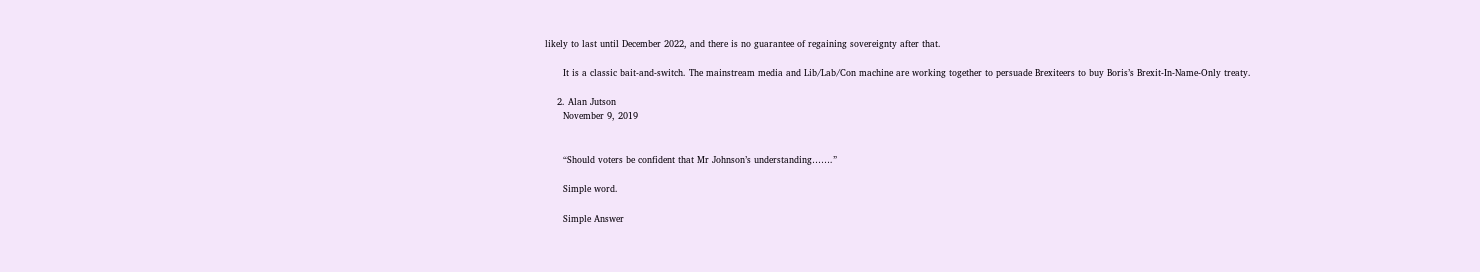likely to last until December 2022, and there is no guarantee of regaining sovereignty after that.

      It is a classic bait-and-switch. The mainstream media and Lib/Lab/Con machine are working together to persuade Brexiteers to buy Boris’s Brexit-In-Name-Only treaty.

    2. Alan Jutson
      November 9, 2019


      “Should voters be confident that Mr Johnson’s understanding…….”

      Simple word.

      Simple Answer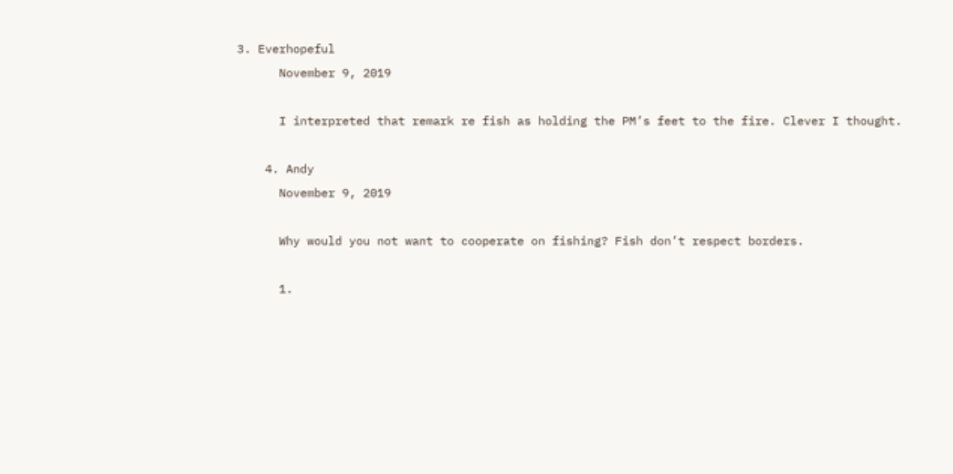3. Everhopeful
      November 9, 2019

      I interpreted that remark re fish as holding the PM’s feet to the fire. Clever I thought.

    4. Andy
      November 9, 2019

      Why would you not want to cooperate on fishing? Fish don’t respect borders.

      1.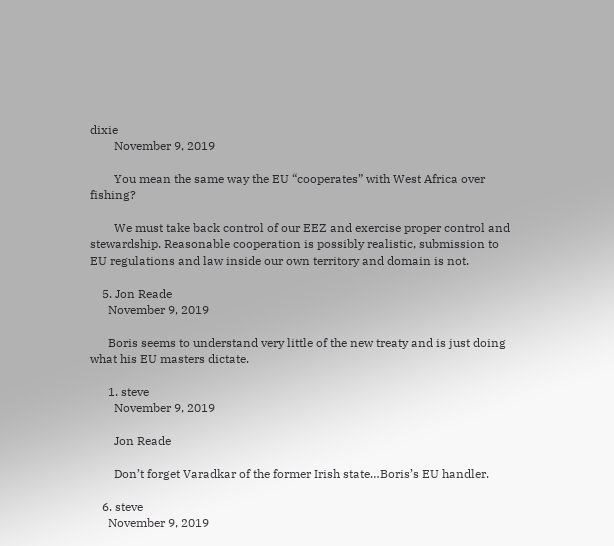dixie
        November 9, 2019

        You mean the same way the EU “cooperates” with West Africa over fishing?

        We must take back control of our EEZ and exercise proper control and stewardship. Reasonable cooperation is possibly realistic, submission to EU regulations and law inside our own territory and domain is not.

    5. Jon Reade
      November 9, 2019

      Boris seems to understand very little of the new treaty and is just doing what his EU masters dictate.

      1. steve
        November 9, 2019

        Jon Reade

        Don’t forget Varadkar of the former Irish state…Boris’s EU handler.

    6. steve
      November 9, 2019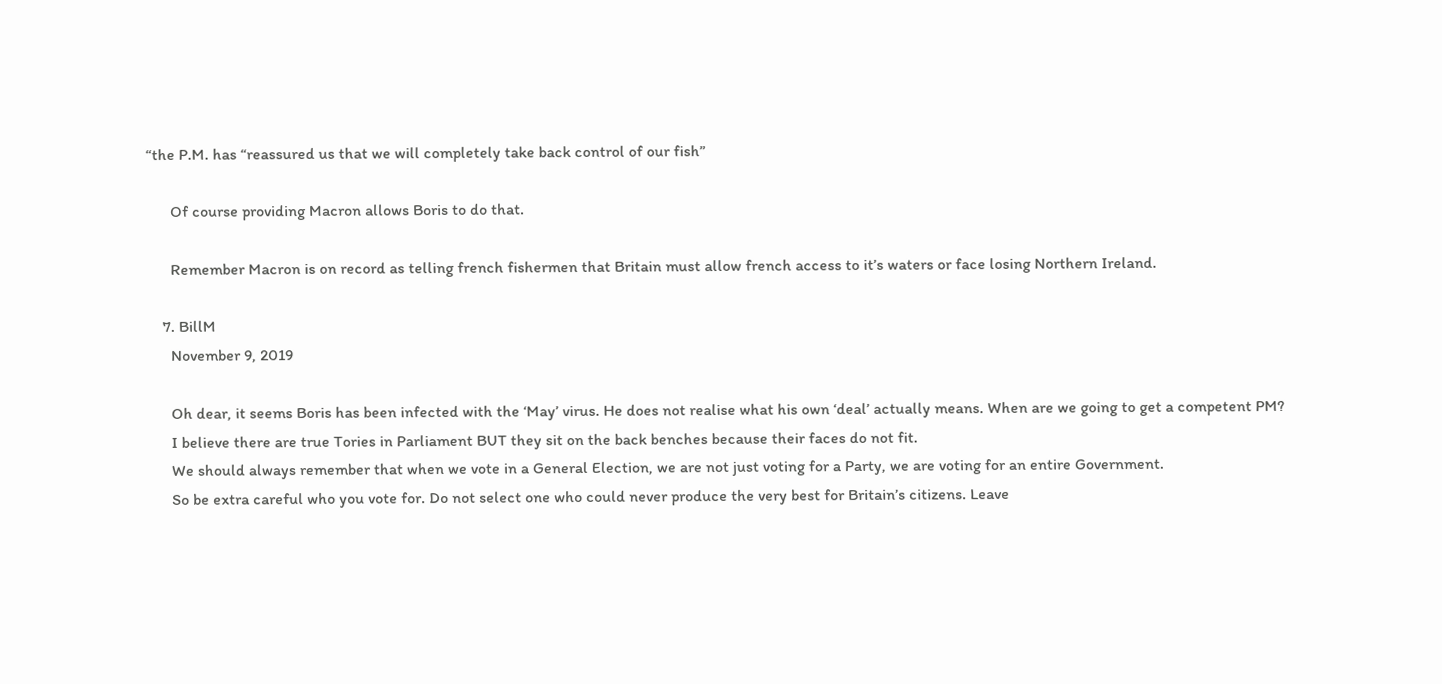“the P.M. has “reassured us that we will completely take back control of our fish”

      Of course providing Macron allows Boris to do that.

      Remember Macron is on record as telling french fishermen that Britain must allow french access to it’s waters or face losing Northern Ireland.

    7. BillM
      November 9, 2019

      Oh dear, it seems Boris has been infected with the ‘May’ virus. He does not realise what his own ‘deal’ actually means. When are we going to get a competent PM?
      I believe there are true Tories in Parliament BUT they sit on the back benches because their faces do not fit.
      We should always remember that when we vote in a General Election, we are not just voting for a Party, we are voting for an entire Government.
      So be extra careful who you vote for. Do not select one who could never produce the very best for Britain’s citizens. Leave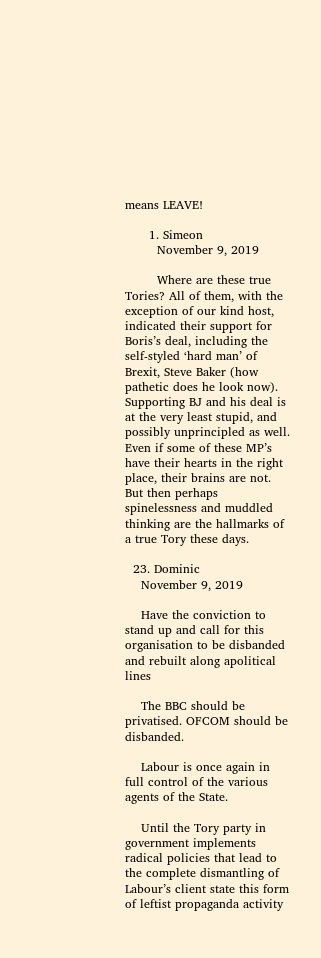means LEAVE!

      1. Simeon
        November 9, 2019

        Where are these true Tories? All of them, with the exception of our kind host, indicated their support for Boris’s deal, including the self-styled ‘hard man’ of Brexit, Steve Baker (how pathetic does he look now). Supporting BJ and his deal is at the very least stupid, and possibly unprincipled as well. Even if some of these MP’s have their hearts in the right place, their brains are not. But then perhaps spinelessness and muddled thinking are the hallmarks of a true Tory these days.

  23. Dominic
    November 9, 2019

    Have the conviction to stand up and call for this organisation to be disbanded and rebuilt along apolitical lines

    The BBC should be privatised. OFCOM should be disbanded.

    Labour is once again in full control of the various agents of the State.

    Until the Tory party in government implements radical policies that lead to the complete dismantling of Labour’s client state this form of leftist propaganda activity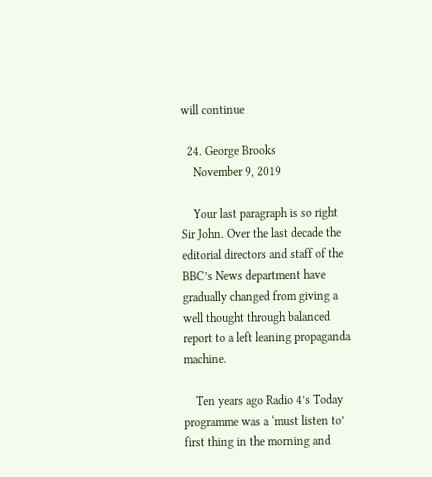will continue

  24. George Brooks
    November 9, 2019

    Your last paragraph is so right Sir John. Over the last decade the editorial directors and staff of the BBC’s News department have gradually changed from giving a well thought through balanced report to a left leaning propaganda machine.

    Ten years ago Radio 4’s Today programme was a ‘must listen to’ first thing in the morning and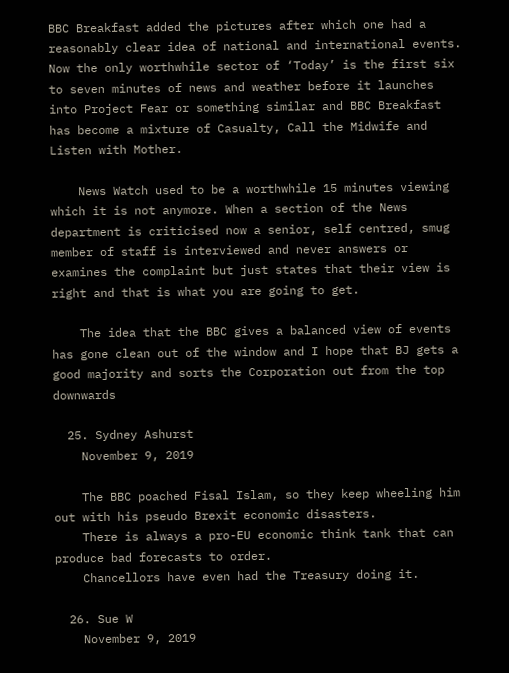BBC Breakfast added the pictures after which one had a reasonably clear idea of national and international events. Now the only worthwhile sector of ‘Today’ is the first six to seven minutes of news and weather before it launches into Project Fear or something similar and BBC Breakfast has become a mixture of Casualty, Call the Midwife and Listen with Mother.

    News Watch used to be a worthwhile 15 minutes viewing which it is not anymore. When a section of the News department is criticised now a senior, self centred, smug member of staff is interviewed and never answers or examines the complaint but just states that their view is right and that is what you are going to get.

    The idea that the BBC gives a balanced view of events has gone clean out of the window and I hope that BJ gets a good majority and sorts the Corporation out from the top downwards

  25. Sydney Ashurst
    November 9, 2019

    The BBC poached Fisal Islam, so they keep wheeling him out with his pseudo Brexit economic disasters.
    There is always a pro-EU economic think tank that can produce bad forecasts to order.
    Chancellors have even had the Treasury doing it.

  26. Sue W
    November 9, 2019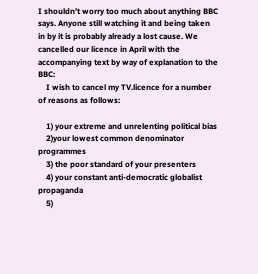I shouldn’t worry too much about anything BBC says. Anyone still watching it and being taken in by it is probably already a lost cause. We cancelled our licence in April with the accompanying text by way of explanation to the BBC:
    I wish to cancel my TV.licence for a number of reasons as follows:

    1) your extreme and unrelenting political bias
    2)your lowest common denominator programmes
    3) the poor standard of your presenters
    4) your constant anti-democratic globalist propaganda
    5)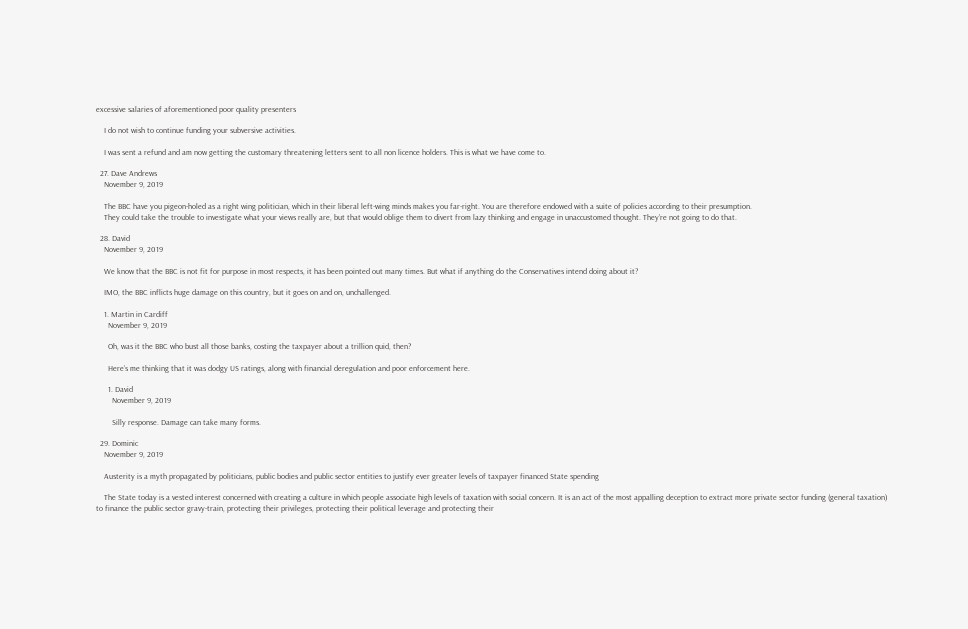excessive salaries of aforementioned poor quality presenters

    I do not wish to continue funding your subversive activities.

    I was sent a refund and am now getting the customary threatening letters sent to all non licence holders. This is what we have come to.

  27. Dave Andrews
    November 9, 2019

    The BBC have you pigeon-holed as a right wing politician, which in their liberal left-wing minds makes you far-right. You are therefore endowed with a suite of policies according to their presumption.
    They could take the trouble to investigate what your views really are, but that would oblige them to divert from lazy thinking and engage in unaccustomed thought. They’re not going to do that.

  28. David
    November 9, 2019

    We know that the BBC is not fit for purpose in most respects, it has been pointed out many times. But what if anything do the Conservatives intend doing about it?

    IMO, the BBC inflicts huge damage on this country, but it goes on and on, unchallenged.

    1. Martin in Cardiff
      November 9, 2019

      Oh, was it the BBC who bust all those banks, costing the taxpayer about a trillion quid, then?

      Here’s me thinking that it was dodgy US ratings, along with financial deregulation and poor enforcement here.

      1. David
        November 9, 2019

        Silly response. Damage can take many forms.

  29. Dominic
    November 9, 2019

    Austerity is a myth propagated by politicians, public bodies and public sector entities to justify ever greater levels of taxpayer financed State spending

    The State today is a vested interest concerned with creating a culture in which people associate high levels of taxation with social concern. It is an act of the most appalling deception to extract more private sector funding (general taxation) to finance the public sector gravy-train, protecting their privileges, protecting their political leverage and protecting their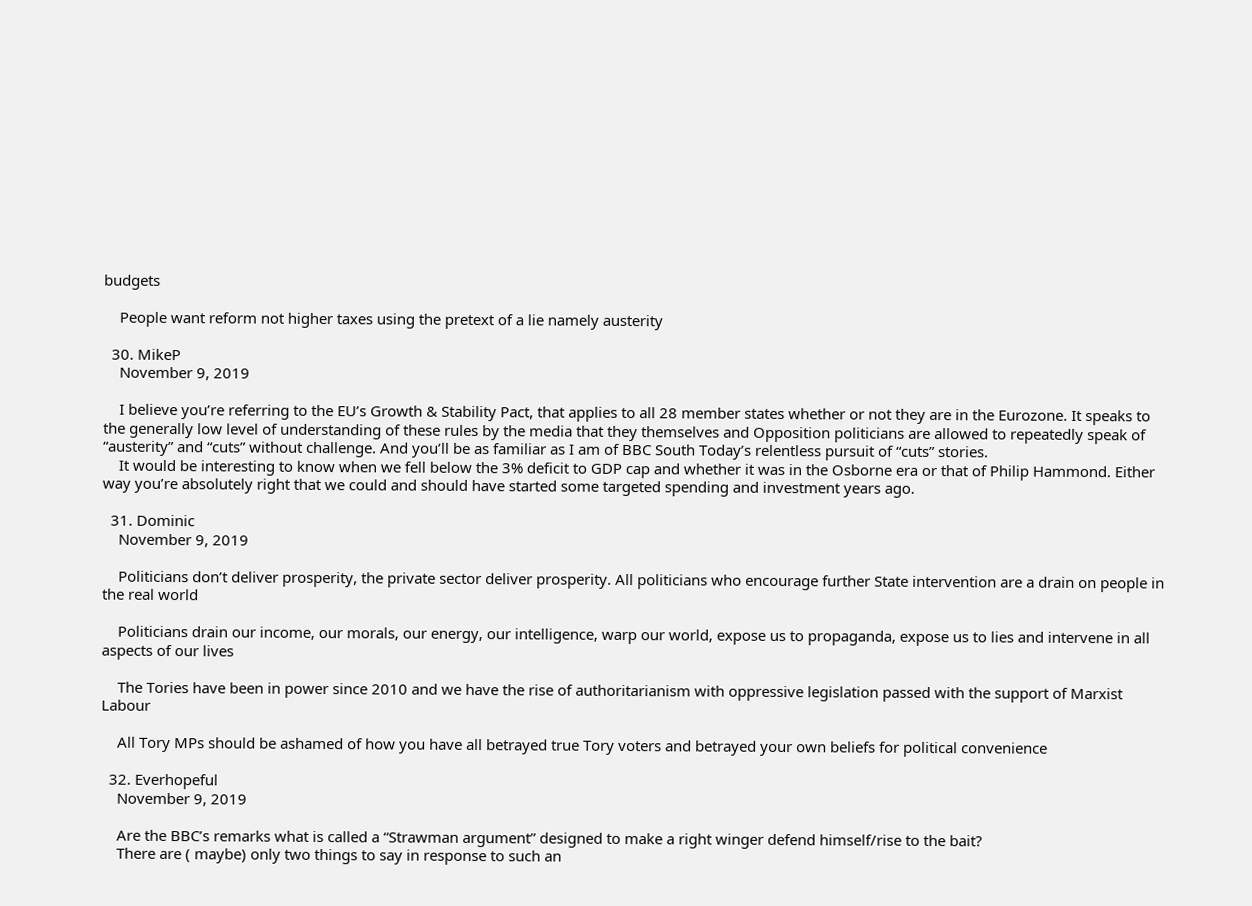budgets

    People want reform not higher taxes using the pretext of a lie namely austerity

  30. MikeP
    November 9, 2019

    I believe you’re referring to the EU’s Growth & Stability Pact, that applies to all 28 member states whether or not they are in the Eurozone. It speaks to the generally low level of understanding of these rules by the media that they themselves and Opposition politicians are allowed to repeatedly speak of “austerity” and “cuts” without challenge. And you’ll be as familiar as I am of BBC South Today’s relentless pursuit of “cuts” stories.
    It would be interesting to know when we fell below the 3% deficit to GDP cap and whether it was in the Osborne era or that of Philip Hammond. Either way you’re absolutely right that we could and should have started some targeted spending and investment years ago.

  31. Dominic
    November 9, 2019

    Politicians don’t deliver prosperity, the private sector deliver prosperity. All politicians who encourage further State intervention are a drain on people in the real world

    Politicians drain our income, our morals, our energy, our intelligence, warp our world, expose us to propaganda, expose us to lies and intervene in all aspects of our lives

    The Tories have been in power since 2010 and we have the rise of authoritarianism with oppressive legislation passed with the support of Marxist Labour

    All Tory MPs should be ashamed of how you have all betrayed true Tory voters and betrayed your own beliefs for political convenience

  32. Everhopeful
    November 9, 2019

    Are the BBC’s remarks what is called a “Strawman argument” designed to make a right winger defend himself/rise to the bait?
    There are ( maybe) only two things to say in response to such an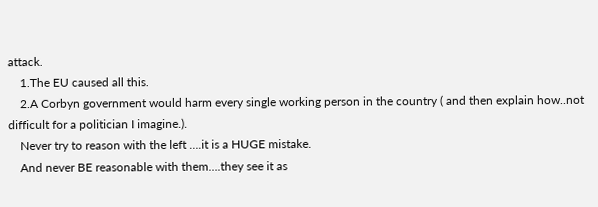attack.
    1.The EU caused all this.
    2.A Corbyn government would harm every single working person in the country ( and then explain how..not difficult for a politician I imagine.).
    Never try to reason with the left ….it is a HUGE mistake.
    And never BE reasonable with them….they see it as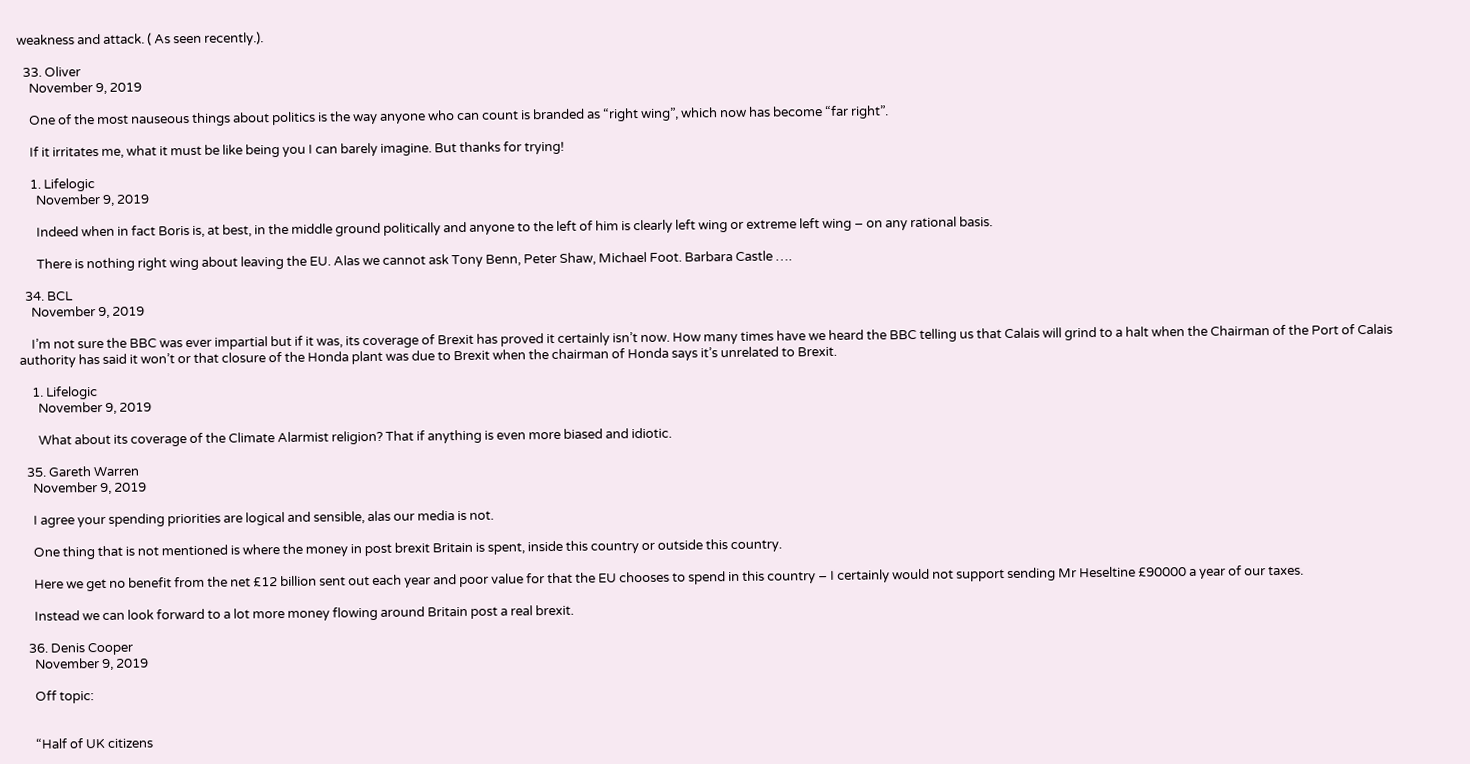weakness and attack. ( As seen recently.).

  33. Oliver
    November 9, 2019

    One of the most nauseous things about politics is the way anyone who can count is branded as “right wing”, which now has become “far right”.

    If it irritates me, what it must be like being you I can barely imagine. But thanks for trying!

    1. Lifelogic
      November 9, 2019

      Indeed when in fact Boris is, at best, in the middle ground politically and anyone to the left of him is clearly left wing or extreme left wing – on any rational basis.

      There is nothing right wing about leaving the EU. Alas we cannot ask Tony Benn, Peter Shaw, Michael Foot. Barbara Castle ….

  34. BCL
    November 9, 2019

    I’m not sure the BBC was ever impartial but if it was, its coverage of Brexit has proved it certainly isn’t now. How many times have we heard the BBC telling us that Calais will grind to a halt when the Chairman of the Port of Calais authority has said it won’t or that closure of the Honda plant was due to Brexit when the chairman of Honda says it’s unrelated to Brexit.

    1. Lifelogic
      November 9, 2019

      What about its coverage of the Climate Alarmist religion? That if anything is even more biased and idiotic.

  35. Gareth Warren
    November 9, 2019

    I agree your spending priorities are logical and sensible, alas our media is not.

    One thing that is not mentioned is where the money in post brexit Britain is spent, inside this country or outside this country.

    Here we get no benefit from the net £12 billion sent out each year and poor value for that the EU chooses to spend in this country – I certainly would not support sending Mr Heseltine £90000 a year of our taxes.

    Instead we can look forward to a lot more money flowing around Britain post a real brexit.

  36. Denis Cooper
    November 9, 2019

    Off topic:


    “Half of UK citizens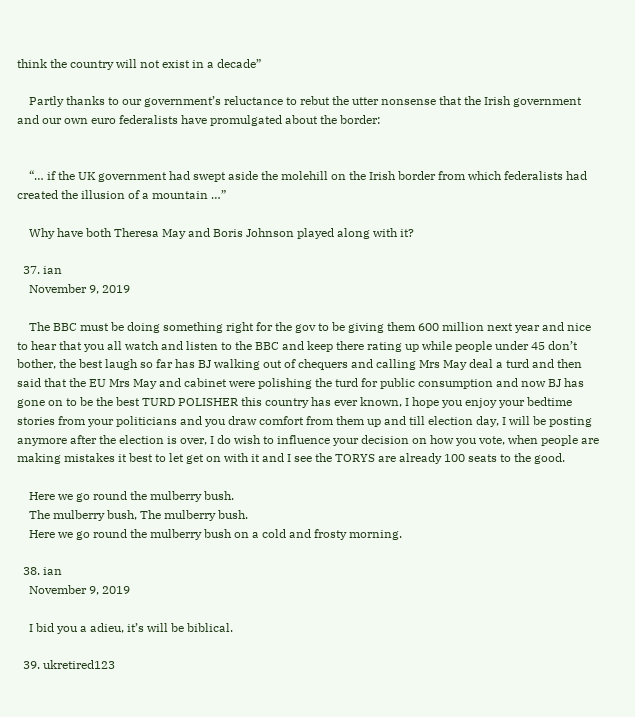think the country will not exist in a decade”

    Partly thanks to our government’s reluctance to rebut the utter nonsense that the Irish government and our own euro federalists have promulgated about the border:


    “… if the UK government had swept aside the molehill on the Irish border from which federalists had created the illusion of a mountain …”

    Why have both Theresa May and Boris Johnson played along with it?

  37. ian
    November 9, 2019

    The BBC must be doing something right for the gov to be giving them 600 million next year and nice to hear that you all watch and listen to the BBC and keep there rating up while people under 45 don’t bother, the best laugh so far has BJ walking out of chequers and calling Mrs May deal a turd and then said that the EU Mrs May and cabinet were polishing the turd for public consumption and now BJ has gone on to be the best TURD POLISHER this country has ever known, I hope you enjoy your bedtime stories from your politicians and you draw comfort from them up and till election day, I will be posting anymore after the election is over, I do wish to influence your decision on how you vote, when people are making mistakes it best to let get on with it and I see the TORYS are already 100 seats to the good.

    Here we go round the mulberry bush.
    The mulberry bush, The mulberry bush.
    Here we go round the mulberry bush on a cold and frosty morning.

  38. ian
    November 9, 2019

    I bid you a adieu, it’s will be biblical.

  39. ukretired123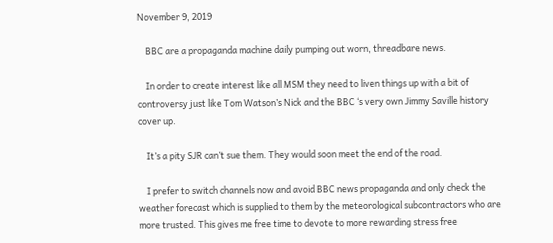November 9, 2019

    BBC are a propaganda machine daily pumping out worn, threadbare news.

    In order to create interest like all MSM they need to liven things up with a bit of controversy just like Tom Watson’s Nick and the BBC ‘s very own Jimmy Saville history cover up.

    It’s a pity SJR can’t sue them. They would soon meet the end of the road.

    I prefer to switch channels now and avoid BBC news propaganda and only check the weather forecast which is supplied to them by the meteorological subcontractors who are more trusted. This gives me free time to devote to more rewarding stress free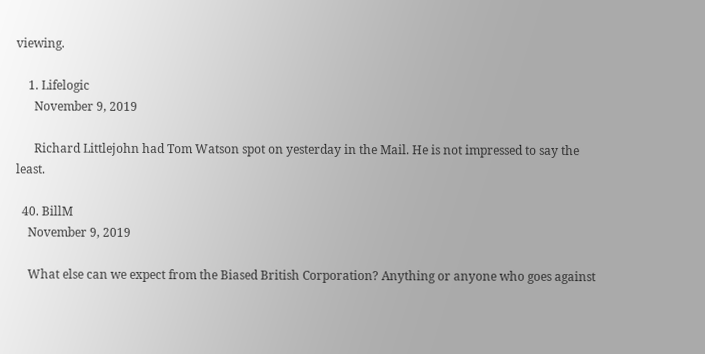viewing.

    1. Lifelogic
      November 9, 2019

      Richard Littlejohn had Tom Watson spot on yesterday in the Mail. He is not impressed to say the least.

  40. BillM
    November 9, 2019

    What else can we expect from the Biased British Corporation? Anything or anyone who goes against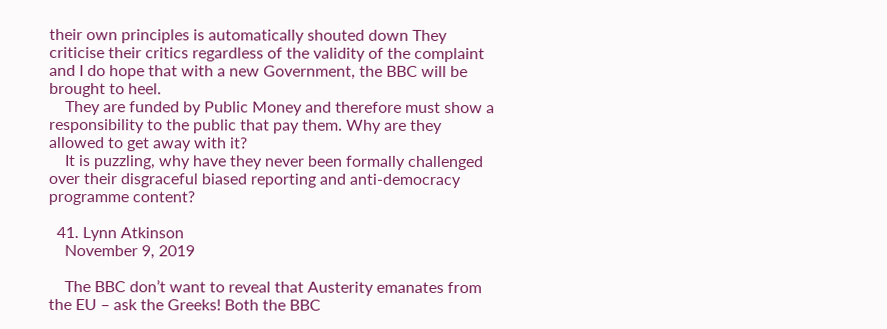their own principles is automatically shouted down They criticise their critics regardless of the validity of the complaint and I do hope that with a new Government, the BBC will be brought to heel.
    They are funded by Public Money and therefore must show a responsibility to the public that pay them. Why are they allowed to get away with it?
    It is puzzling, why have they never been formally challenged over their disgraceful biased reporting and anti-democracy programme content?

  41. Lynn Atkinson
    November 9, 2019

    The BBC don’t want to reveal that Austerity emanates from the EU – ask the Greeks! Both the BBC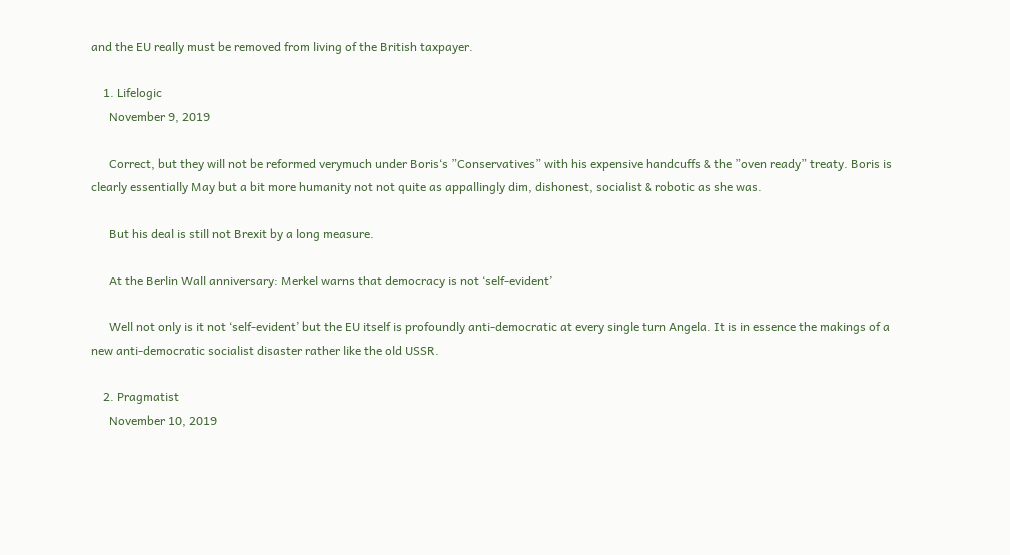and the EU really must be removed from living of the British taxpayer.

    1. Lifelogic
      November 9, 2019

      Correct, but they will not be reformed verymuch under Boris‘s ”Conservatives” with his expensive handcuffs & the ”oven ready” treaty. Boris is clearly essentially May but a bit more humanity not not quite as appallingly dim, dishonest, socialist & robotic as she was.

      But his deal is still not Brexit by a long measure.

      At the Berlin Wall anniversary: Merkel warns that democracy is not ‘self-evident’

      Well not only is it not ‘self-evident’ but the EU itself is profoundly anti-democratic at every single turn Angela. It is in essence the makings of a new anti-democratic socialist disaster rather like the old USSR.

    2. Pragmatist
      November 10, 2019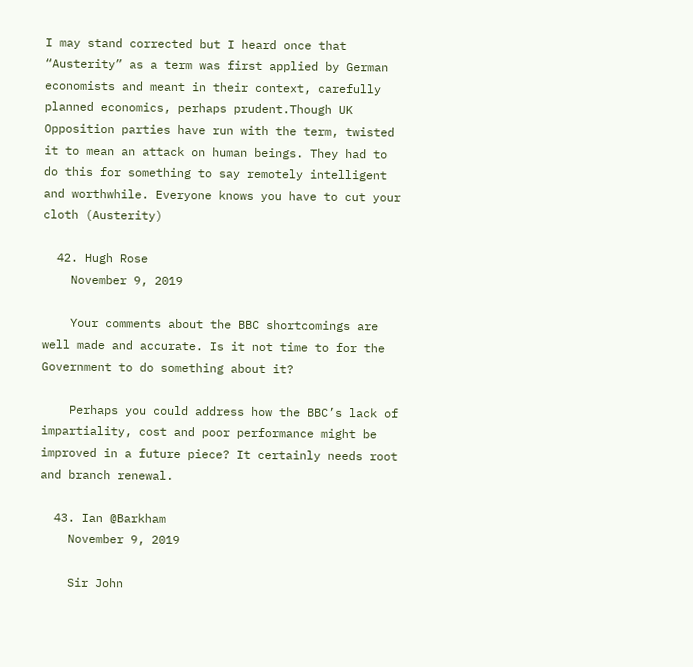I may stand corrected but I heard once that “Austerity” as a term was first applied by German economists and meant in their context, carefully planned economics, perhaps prudent.Though UK Opposition parties have run with the term, twisted it to mean an attack on human beings. They had to do this for something to say remotely intelligent and worthwhile. Everyone knows you have to cut your cloth (Austerity)

  42. Hugh Rose
    November 9, 2019

    Your comments about the BBC shortcomings are well made and accurate. Is it not time to for the Government to do something about it?

    Perhaps you could address how the BBC’s lack of impartiality, cost and poor performance might be improved in a future piece? It certainly needs root and branch renewal.

  43. Ian @Barkham
    November 9, 2019

    Sir John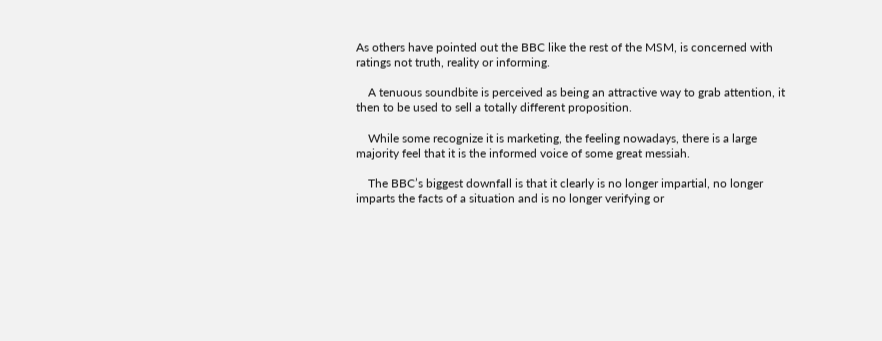As others have pointed out the BBC like the rest of the MSM, is concerned with ratings not truth, reality or informing.

    A tenuous soundbite is perceived as being an attractive way to grab attention, it then to be used to sell a totally different proposition.

    While some recognize it is marketing, the feeling nowadays, there is a large majority feel that it is the informed voice of some great messiah.

    The BBC’s biggest downfall is that it clearly is no longer impartial, no longer imparts the facts of a situation and is no longer verifying or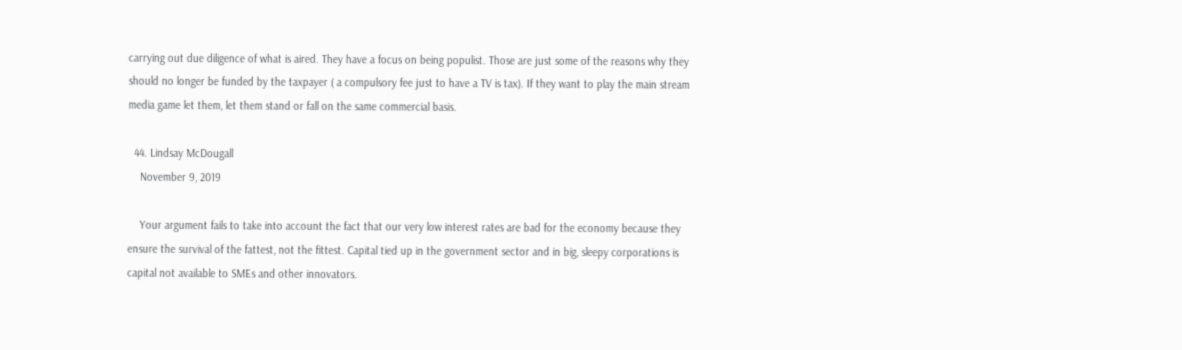carrying out due diligence of what is aired. They have a focus on being populist. Those are just some of the reasons why they should no longer be funded by the taxpayer ( a compulsory fee just to have a TV is tax). If they want to play the main stream media game let them, let them stand or fall on the same commercial basis.

  44. Lindsay McDougall
    November 9, 2019

    Your argument fails to take into account the fact that our very low interest rates are bad for the economy because they ensure the survival of the fattest, not the fittest. Capital tied up in the government sector and in big, sleepy corporations is capital not available to SMEs and other innovators.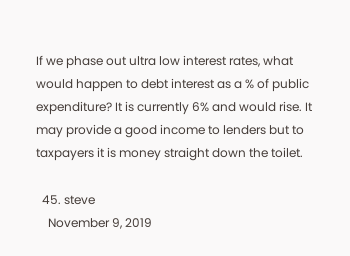If we phase out ultra low interest rates, what would happen to debt interest as a % of public expenditure? It is currently 6% and would rise. It may provide a good income to lenders but to taxpayers it is money straight down the toilet.

  45. steve
    November 9, 2019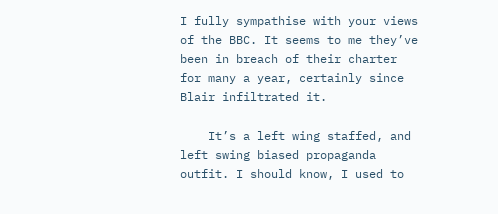I fully sympathise with your views of the BBC. It seems to me they’ve been in breach of their charter for many a year, certainly since Blair infiltrated it.

    It’s a left wing staffed, and left swing biased propaganda outfit. I should know, I used to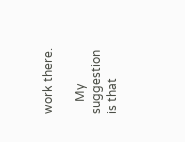work there.

    My suggestion is that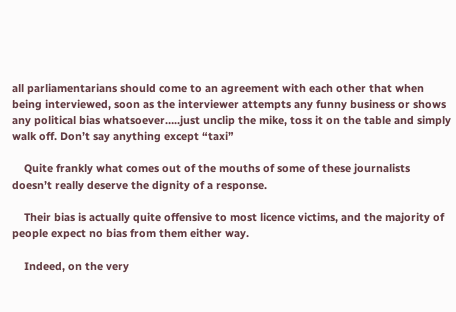all parliamentarians should come to an agreement with each other that when being interviewed, soon as the interviewer attempts any funny business or shows any political bias whatsoever…..just unclip the mike, toss it on the table and simply walk off. Don’t say anything except “taxi”

    Quite frankly what comes out of the mouths of some of these journalists doesn’t really deserve the dignity of a response.

    Their bias is actually quite offensive to most licence victims, and the majority of people expect no bias from them either way.

    Indeed, on the very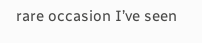rare occasion I’ve seen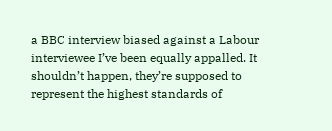a BBC interview biased against a Labour interviewee I’ve been equally appalled. It shouldn’t happen, they’re supposed to represent the highest standards of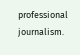professional journalism.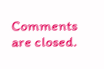Comments are closed.